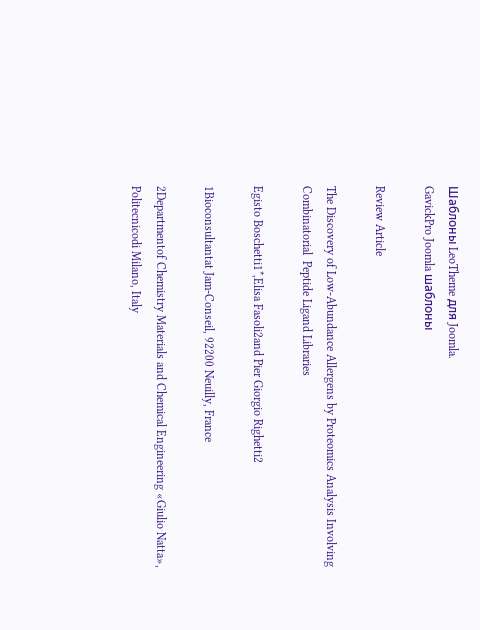Шаблоны LeoTheme для Joomla.
GavickPro Joomla шаблоны

Review Article

The Discovery of Low-Abundance Allergens by Proteomics Analysis Involving Combinatorial  Peptide Ligand Libraries

Egisto Boschetti1*,Elisa Fasoli2and Pier Giorgio Righetti2

1Bioconsultantat Jam-Conseil, 92200 Neuilly, France

2Departmentof Chemistry Materials and Chemical Engineering «Giulio Natta», Politecnicodi Milano, Italy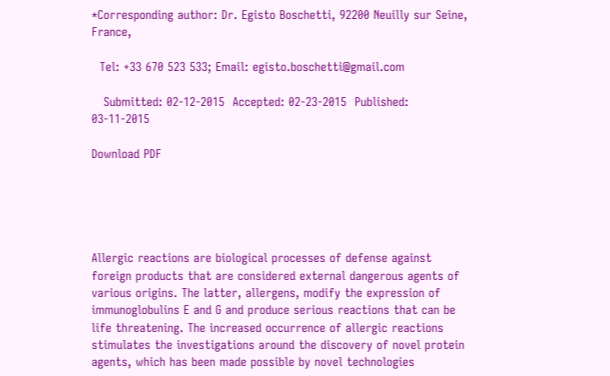*Corresponding author: Dr. Egisto Boschetti, 92200 Neuilly sur Seine, France,

  Tel: +33 670 523 533; Email: egisto.boschetti@gmail.com

   Submitted: 02-12-2015  Accepted: 02-23-2015  Published:  03-11-2015

Download PDF





Allergic reactions are biological processes of defense against foreign products that are considered external dangerous agents of various origins. The latter, allergens, modify the expression of immunoglobulins E and G and produce serious reactions that can be life threatening. The increased occurrence of allergic reactions stimulates the investigations around the discovery of novel protein agents, which has been made possible by novel technologies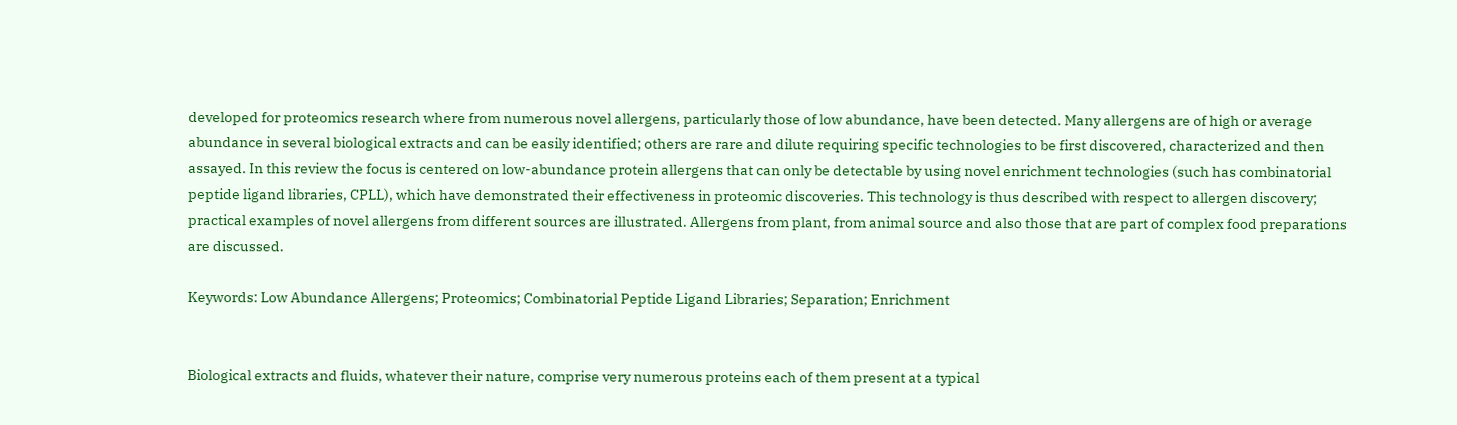developed for proteomics research where from numerous novel allergens, particularly those of low abundance, have been detected. Many allergens are of high or average abundance in several biological extracts and can be easily identified; others are rare and dilute requiring specific technologies to be first discovered, characterized and then assayed. In this review the focus is centered on low-abundance protein allergens that can only be detectable by using novel enrichment technologies (such has combinatorial peptide ligand libraries, CPLL), which have demonstrated their effectiveness in proteomic discoveries. This technology is thus described with respect to allergen discovery; practical examples of novel allergens from different sources are illustrated. Allergens from plant, from animal source and also those that are part of complex food preparations are discussed.

Keywords: Low Abundance Allergens; Proteomics; Combinatorial Peptide Ligand Libraries; Separation; Enrichment


Biological extracts and fluids, whatever their nature, comprise very numerous proteins each of them present at a typical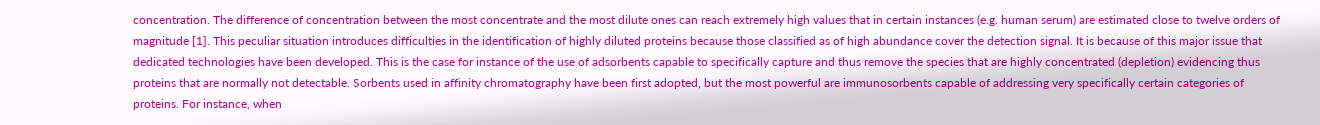concentration. The difference of concentration between the most concentrate and the most dilute ones can reach extremely high values that in certain instances (e.g. human serum) are estimated close to twelve orders of magnitude [1]. This peculiar situation introduces difficulties in the identification of highly diluted proteins because those classified as of high abundance cover the detection signal. It is because of this major issue that dedicated technologies have been developed. This is the case for instance of the use of adsorbents capable to specifically capture and thus remove the species that are highly concentrated (depletion) evidencing thus proteins that are normally not detectable. Sorbents used in affinity chromatography have been first adopted, but the most powerful are immunosorbents capable of addressing very specifically certain categories of proteins. For instance, when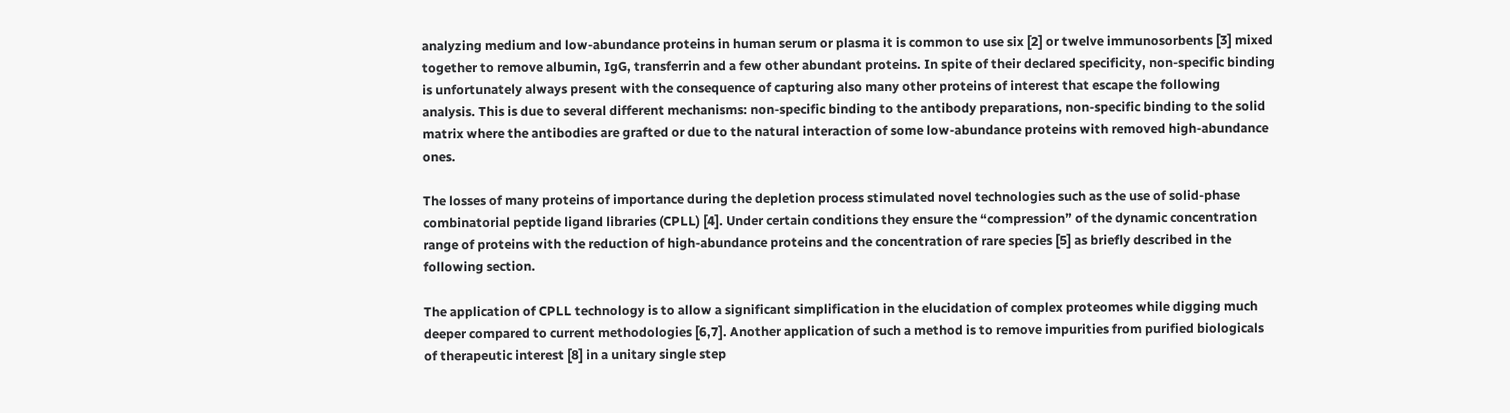analyzing medium and low-abundance proteins in human serum or plasma it is common to use six [2] or twelve immunosorbents [3] mixed together to remove albumin, IgG, transferrin and a few other abundant proteins. In spite of their declared specificity, non-specific binding is unfortunately always present with the consequence of capturing also many other proteins of interest that escape the following analysis. This is due to several different mechanisms: non-specific binding to the antibody preparations, non-specific binding to the solid matrix where the antibodies are grafted or due to the natural interaction of some low-abundance proteins with removed high-abundance ones.

The losses of many proteins of importance during the depletion process stimulated novel technologies such as the use of solid-phase combinatorial peptide ligand libraries (CPLL) [4]. Under certain conditions they ensure the “compression” of the dynamic concentration range of proteins with the reduction of high-abundance proteins and the concentration of rare species [5] as briefly described in the following section.

The application of CPLL technology is to allow a significant simplification in the elucidation of complex proteomes while digging much deeper compared to current methodologies [6,7]. Another application of such a method is to remove impurities from purified biologicals of therapeutic interest [8] in a unitary single step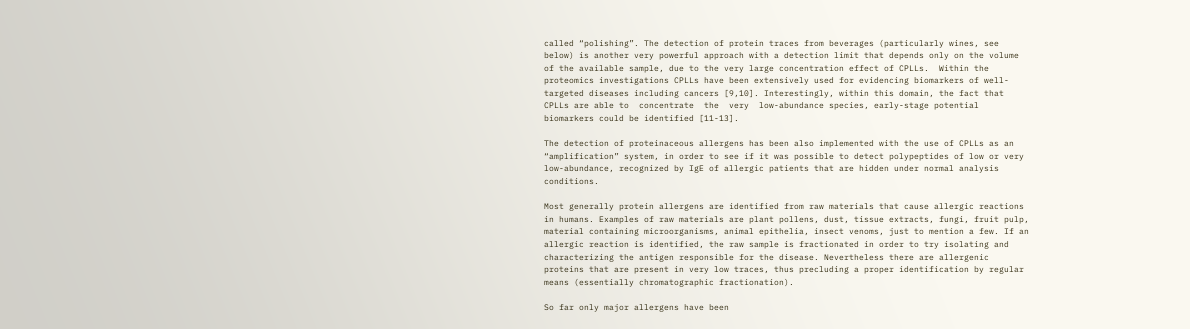called “polishing”. The detection of protein traces from beverages (particularly wines, see below) is another very powerful approach with a detection limit that depends only on the volume of the available sample, due to the very large concentration effect of CPLLs.  Within the proteomics investigations CPLLs have been extensively used for evidencing biomarkers of well-targeted diseases including cancers [9,10]. Interestingly, within this domain, the fact that CPLLs are able to  concentrate  the  very  low-abundance species, early-stage potential biomarkers could be identified [11-13].

The detection of proteinaceous allergens has been also implemented with the use of CPLLs as an “amplification” system, in order to see if it was possible to detect polypeptides of low or very low-abundance, recognized by IgE of allergic patients that are hidden under normal analysis conditions.

Most generally protein allergens are identified from raw materials that cause allergic reactions in humans. Examples of raw materials are plant pollens, dust, tissue extracts, fungi, fruit pulp, material containing microorganisms, animal epithelia, insect venoms, just to mention a few. If an allergic reaction is identified, the raw sample is fractionated in order to try isolating and characterizing the antigen responsible for the disease. Nevertheless there are allergenic proteins that are present in very low traces, thus precluding a proper identification by regular means (essentially chromatographic fractionation).

So far only major allergens have been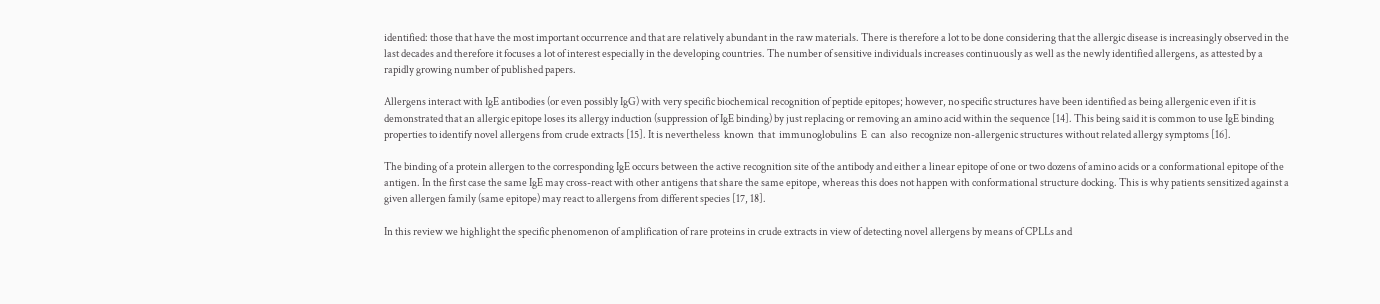identified: those that have the most important occurrence and that are relatively abundant in the raw materials. There is therefore a lot to be done considering that the allergic disease is increasingly observed in the last decades and therefore it focuses a lot of interest especially in the developing countries. The number of sensitive individuals increases continuously as well as the newly identified allergens, as attested by a rapidly growing number of published papers.

Allergens interact with IgE antibodies (or even possibly IgG) with very specific biochemical recognition of peptide epitopes; however, no specific structures have been identified as being allergenic even if it is demonstrated that an allergic epitope loses its allergy induction (suppression of IgE binding) by just replacing or removing an amino acid within the sequence [14]. This being said it is common to use IgE binding properties to identify novel allergens from crude extracts [15]. It is nevertheless  known  that  immunoglobulins  E  can  also  recognize non-allergenic structures without related allergy symptoms [16].

The binding of a protein allergen to the corresponding IgE occurs between the active recognition site of the antibody and either a linear epitope of one or two dozens of amino acids or a conformational epitope of the antigen. In the first case the same IgE may cross-react with other antigens that share the same epitope, whereas this does not happen with conformational structure docking. This is why patients sensitized against a given allergen family (same epitope) may react to allergens from different species [17, 18].

In this review we highlight the specific phenomenon of amplification of rare proteins in crude extracts in view of detecting novel allergens by means of CPLLs and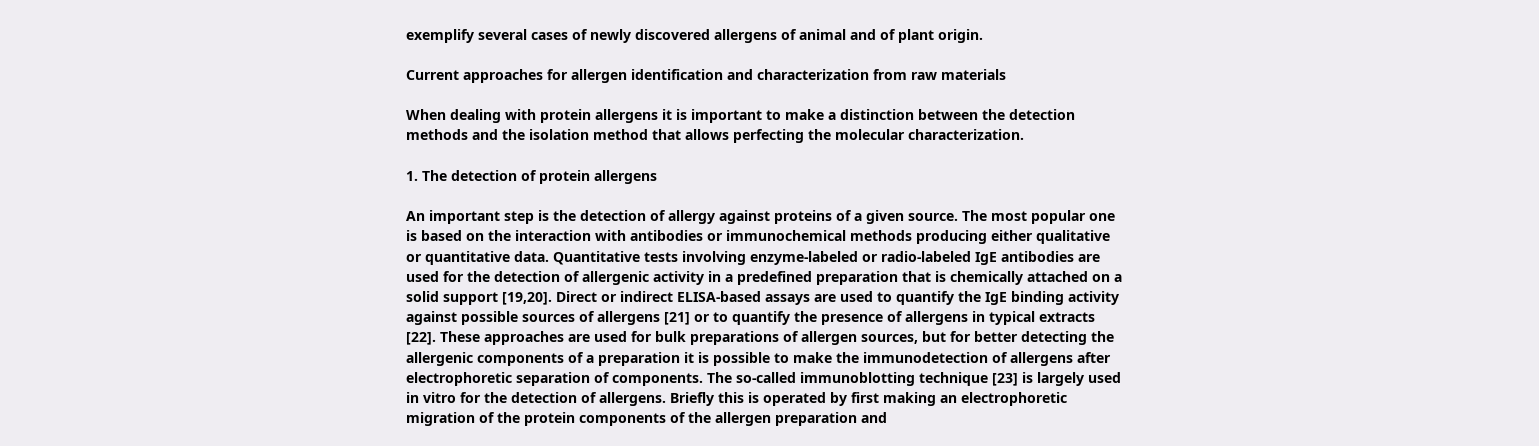exemplify several cases of newly discovered allergens of animal and of plant origin.

Current approaches for allergen identification and characterization from raw materials

When dealing with protein allergens it is important to make a distinction between the detection methods and the isolation method that allows perfecting the molecular characterization.

1. The detection of protein allergens

An important step is the detection of allergy against proteins of a given source. The most popular one is based on the interaction with antibodies or immunochemical methods producing either qualitative or quantitative data. Quantitative tests involving enzyme-labeled or radio-labeled IgE antibodies are used for the detection of allergenic activity in a predefined preparation that is chemically attached on a solid support [19,20]. Direct or indirect ELISA-based assays are used to quantify the IgE binding activity against possible sources of allergens [21] or to quantify the presence of allergens in typical extracts [22]. These approaches are used for bulk preparations of allergen sources, but for better detecting the allergenic components of a preparation it is possible to make the immunodetection of allergens after electrophoretic separation of components. The so-called immunoblotting technique [23] is largely used in vitro for the detection of allergens. Briefly this is operated by first making an electrophoretic migration of the protein components of the allergen preparation and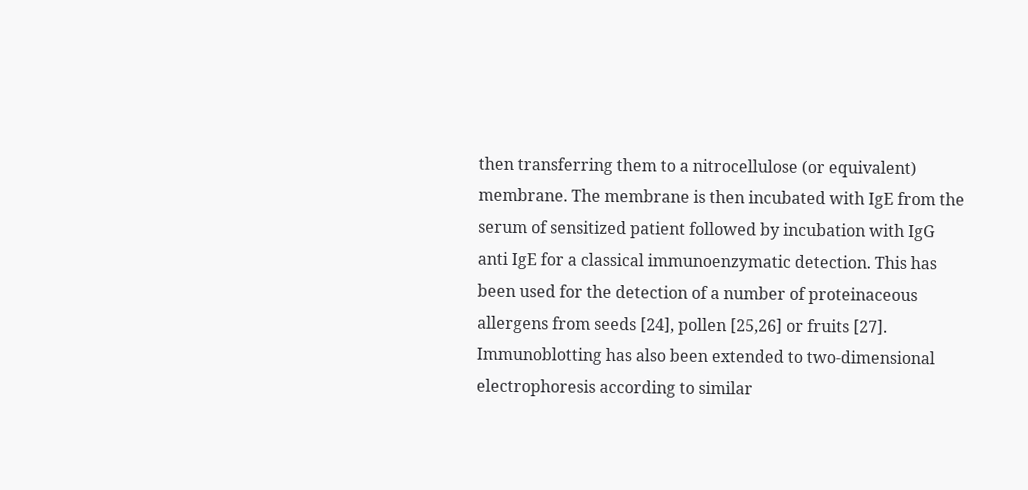then transferring them to a nitrocellulose (or equivalent) membrane. The membrane is then incubated with IgE from the serum of sensitized patient followed by incubation with IgG anti IgE for a classical immunoenzymatic detection. This has been used for the detection of a number of proteinaceous allergens from seeds [24], pollen [25,26] or fruits [27]. Immunoblotting has also been extended to two-dimensional electrophoresis according to similar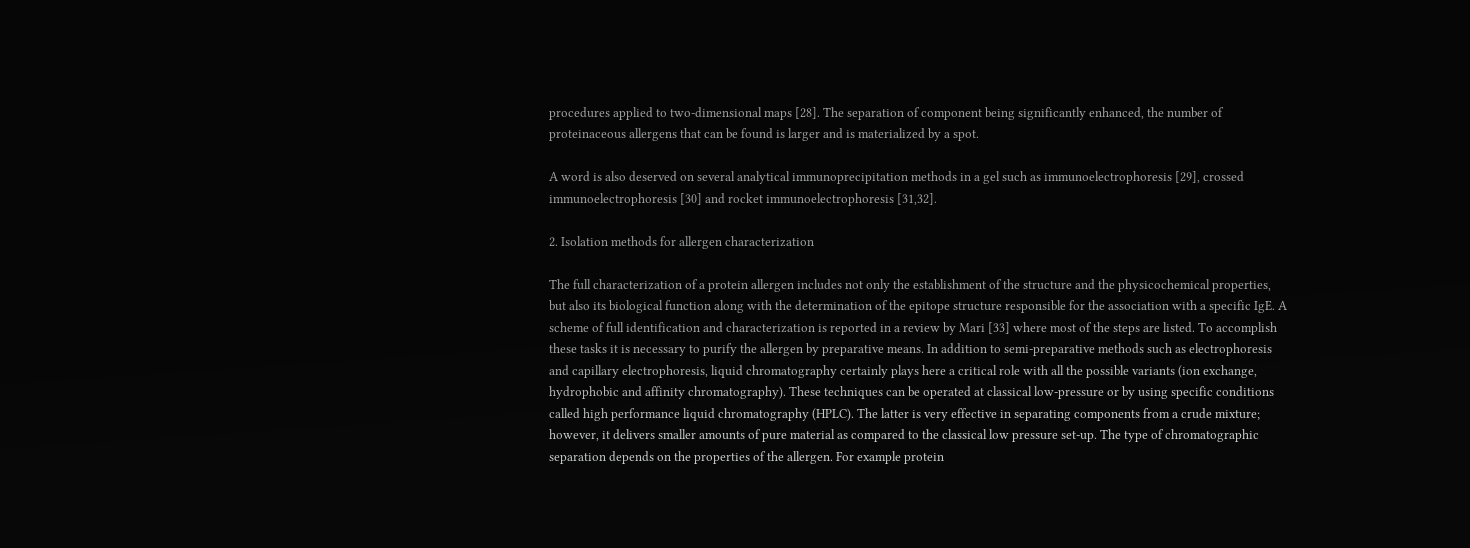procedures applied to two-dimensional maps [28]. The separation of component being significantly enhanced, the number of proteinaceous allergens that can be found is larger and is materialized by a spot.

A word is also deserved on several analytical immunoprecipitation methods in a gel such as immunoelectrophoresis [29], crossed immunoelectrophoresis [30] and rocket immunoelectrophoresis [31,32].

2. Isolation methods for allergen characterization

The full characterization of a protein allergen includes not only the establishment of the structure and the physicochemical properties, but also its biological function along with the determination of the epitope structure responsible for the association with a specific IgE. A scheme of full identification and characterization is reported in a review by Mari [33] where most of the steps are listed. To accomplish these tasks it is necessary to purify the allergen by preparative means. In addition to semi-preparative methods such as electrophoresis and capillary electrophoresis, liquid chromatography certainly plays here a critical role with all the possible variants (ion exchange, hydrophobic and affinity chromatography). These techniques can be operated at classical low-pressure or by using specific conditions called high performance liquid chromatography (HPLC). The latter is very effective in separating components from a crude mixture; however, it delivers smaller amounts of pure material as compared to the classical low pressure set-up. The type of chromatographic separation depends on the properties of the allergen. For example protein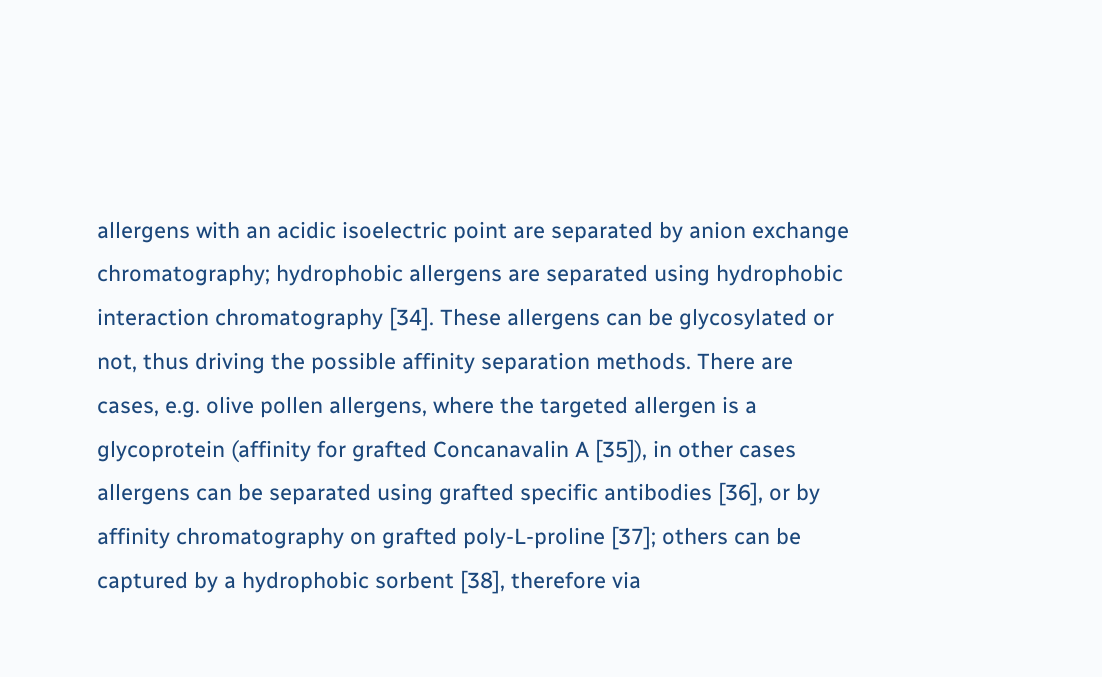allergens with an acidic isoelectric point are separated by anion exchange chromatography; hydrophobic allergens are separated using hydrophobic interaction chromatography [34]. These allergens can be glycosylated or not, thus driving the possible affinity separation methods. There are cases, e.g. olive pollen allergens, where the targeted allergen is a glycoprotein (affinity for grafted Concanavalin A [35]), in other cases allergens can be separated using grafted specific antibodies [36], or by affinity chromatography on grafted poly-L-proline [37]; others can be captured by a hydrophobic sorbent [38], therefore via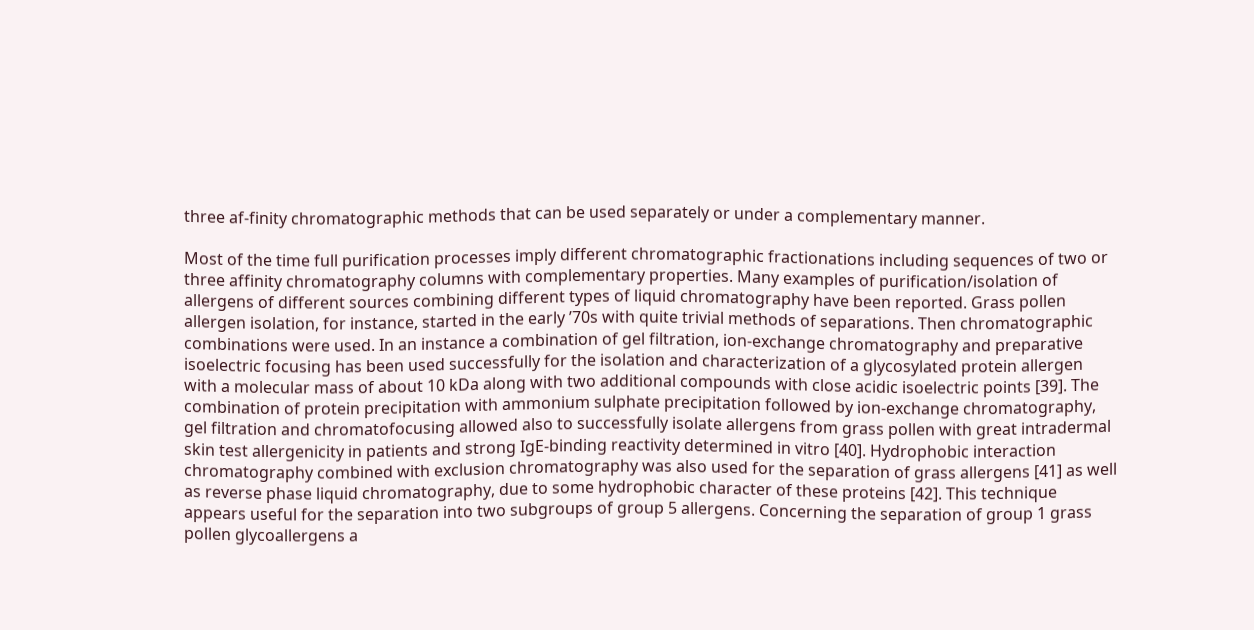three af-finity chromatographic methods that can be used separately or under a complementary manner.

Most of the time full purification processes imply different chromatographic fractionations including sequences of two or three affinity chromatography columns with complementary properties. Many examples of purification/isolation of allergens of different sources combining different types of liquid chromatography have been reported. Grass pollen allergen isolation, for instance, started in the early ’70s with quite trivial methods of separations. Then chromatographic combinations were used. In an instance a combination of gel filtration, ion-exchange chromatography and preparative isoelectric focusing has been used successfully for the isolation and characterization of a glycosylated protein allergen with a molecular mass of about 10 kDa along with two additional compounds with close acidic isoelectric points [39]. The combination of protein precipitation with ammonium sulphate precipitation followed by ion-exchange chromatography, gel filtration and chromatofocusing allowed also to successfully isolate allergens from grass pollen with great intradermal skin test allergenicity in patients and strong IgE-binding reactivity determined in vitro [40]. Hydrophobic interaction chromatography combined with exclusion chromatography was also used for the separation of grass allergens [41] as well as reverse phase liquid chromatography, due to some hydrophobic character of these proteins [42]. This technique appears useful for the separation into two subgroups of group 5 allergens. Concerning the separation of group 1 grass pollen glycoallergens a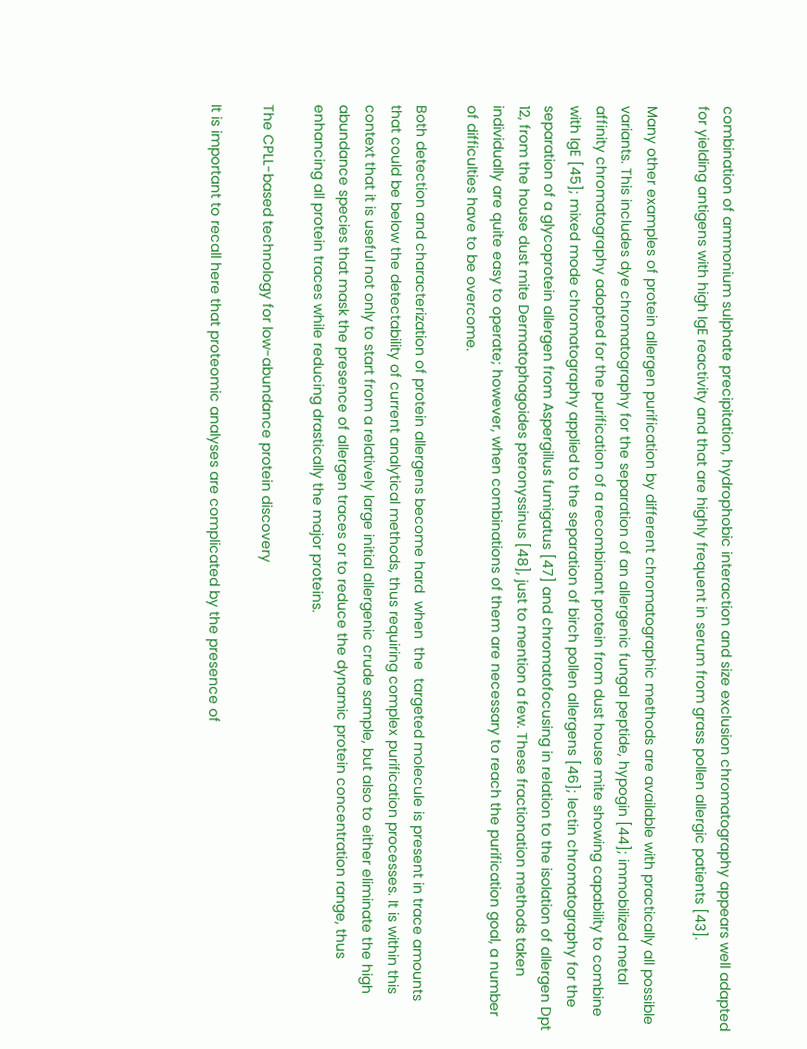combination of ammonium sulphate precipitation, hydrophobic interaction and size exclusion chromatography appears well adapted for yielding antigens with high IgE reactivity and that are highly frequent in serum from grass pollen allergic patients [43].

Many other examples of protein allergen purification by different chromatographic methods are available with practically all possible variants. This includes dye chromatography for the separation of an allergenic fungal peptide, hypogin [44]; immobilized metal affinity chromatography adopted for the purification of a recombinant protein from dust house mite showing capability to combine with IgE [45]; mixed mode chromatography applied to the separation of birch pollen allergens [46]; lectin chromatography for the separation of a glycoprotein allergen from Aspergillus fumigatus [47] and chromatofocusing in relation to the isolation of allergen Dpt 12, from the house dust mite Dermatophagoides pteronyssinus [48], just to mention a few. These fractionation methods taken individually are quite easy to operate; however, when combinations of them are necessary to reach the purification goal, a number of difficulties have to be overcome.

Both detection and characterization of protein allergens become hard  when  the  targeted molecule is present in trace amounts that could be below the detectability of current analytical methods, thus requiring complex purification processes. It is within this context that it is useful not only to start from a relatively large initial allergenic crude sample, but also to either eliminate the high abundance species that mask the presence of allergen traces or to reduce the dynamic protein concentration range, thus enhancing all protein traces while reducing drastically the major proteins.

The CPLL-based technology for low-abundance protein discovery

It is important to recall here that proteomic analyses are complicated by the presence of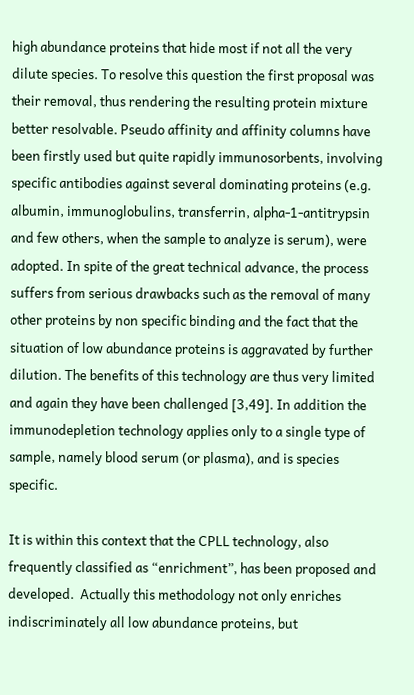high abundance proteins that hide most if not all the very dilute species. To resolve this question the first proposal was their removal, thus rendering the resulting protein mixture better resolvable. Pseudo affinity and affinity columns have been firstly used but quite rapidly immunosorbents, involving specific antibodies against several dominating proteins (e.g. albumin, immunoglobulins, transferrin, alpha-1-antitrypsin and few others, when the sample to analyze is serum), were adopted. In spite of the great technical advance, the process suffers from serious drawbacks such as the removal of many other proteins by non specific binding and the fact that the situation of low abundance proteins is aggravated by further dilution. The benefits of this technology are thus very limited and again they have been challenged [3,49]. In addition the immunodepletion technology applies only to a single type of sample, namely blood serum (or plasma), and is species specific.

It is within this context that the CPLL technology, also frequently classified as “enrichment”, has been proposed and developed.  Actually this methodology not only enriches indiscriminately all low abundance proteins, but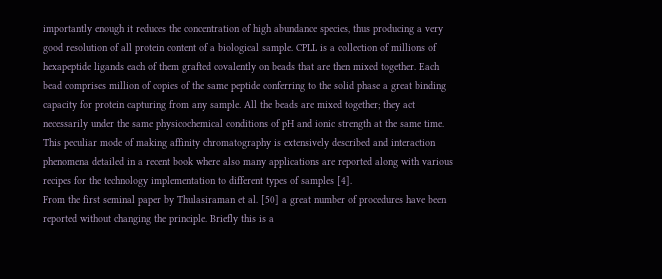importantly enough it reduces the concentration of high abundance species, thus producing a very good resolution of all protein content of a biological sample. CPLL is a collection of millions of hexapeptide ligands each of them grafted covalently on beads that are then mixed together. Each bead comprises million of copies of the same peptide conferring to the solid phase a great binding capacity for protein capturing from any sample. All the beads are mixed together; they act necessarily under the same physicochemical conditions of pH and ionic strength at the same time. This peculiar mode of making affinity chromatography is extensively described and interaction phenomena detailed in a recent book where also many applications are reported along with various recipes for the technology implementation to different types of samples [4].
From the first seminal paper by Thulasiraman et al. [50] a great number of procedures have been reported without changing the principle. Briefly this is a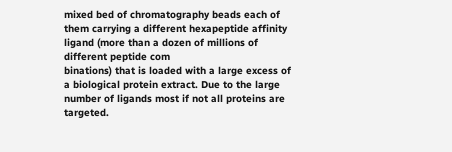mixed bed of chromatography beads each of them carrying a different hexapeptide affinity ligand (more than a dozen of millions of different peptide com
binations) that is loaded with a large excess of a biological protein extract. Due to the large number of ligands most if not all proteins are targeted.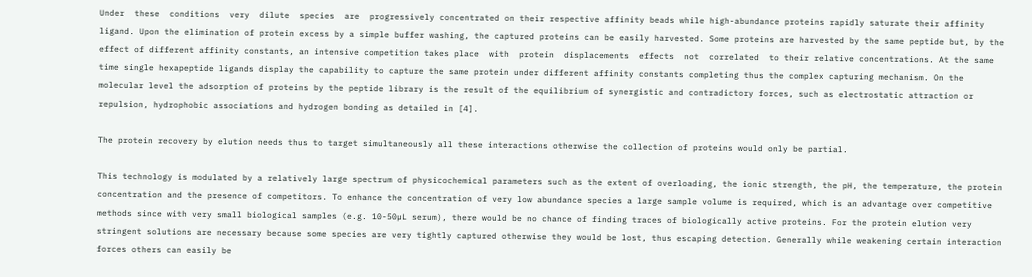Under  these  conditions  very  dilute  species  are  progressively concentrated on their respective affinity beads while high-abundance proteins rapidly saturate their affinity ligand. Upon the elimination of protein excess by a simple buffer washing, the captured proteins can be easily harvested. Some proteins are harvested by the same peptide but, by the effect of different affinity constants, an intensive competition takes place  with  protein  displacements  effects  not  correlated  to their relative concentrations. At the same time single hexapeptide ligands display the capability to capture the same protein under different affinity constants completing thus the complex capturing mechanism. On the molecular level the adsorption of proteins by the peptide library is the result of the equilibrium of synergistic and contradictory forces, such as electrostatic attraction or repulsion, hydrophobic associations and hydrogen bonding as detailed in [4].

The protein recovery by elution needs thus to target simultaneously all these interactions otherwise the collection of proteins would only be partial.

This technology is modulated by a relatively large spectrum of physicochemical parameters such as the extent of overloading, the ionic strength, the pH, the temperature, the protein concentration and the presence of competitors. To enhance the concentration of very low abundance species a large sample volume is required, which is an advantage over competitive methods since with very small biological samples (e.g. 10-50µL serum), there would be no chance of finding traces of biologically active proteins. For the protein elution very stringent solutions are necessary because some species are very tightly captured otherwise they would be lost, thus escaping detection. Generally while weakening certain interaction forces others can easily be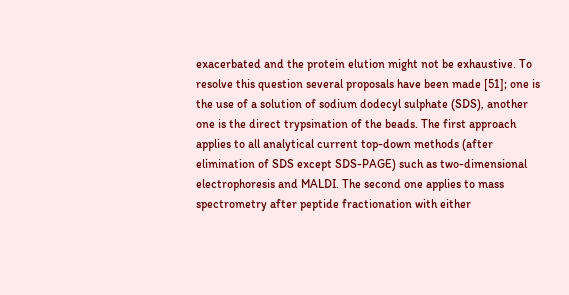exacerbated and the protein elution might not be exhaustive. To resolve this question several proposals have been made [51]; one is the use of a solution of sodium dodecyl sulphate (SDS), another one is the direct trypsination of the beads. The first approach applies to all analytical current top-down methods (after elimination of SDS except SDS-PAGE) such as two-dimensional electrophoresis and MALDI. The second one applies to mass spectrometry after peptide fractionation with either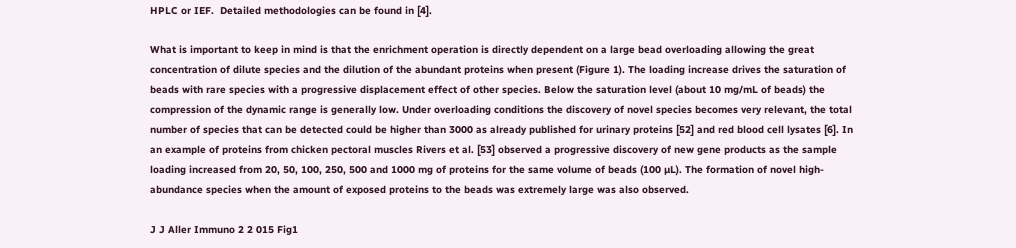HPLC or IEF.  Detailed methodologies can be found in [4].

What is important to keep in mind is that the enrichment operation is directly dependent on a large bead overloading allowing the great concentration of dilute species and the dilution of the abundant proteins when present (Figure 1). The loading increase drives the saturation of beads with rare species with a progressive displacement effect of other species. Below the saturation level (about 10 mg/mL of beads) the compression of the dynamic range is generally low. Under overloading conditions the discovery of novel species becomes very relevant, the total number of species that can be detected could be higher than 3000 as already published for urinary proteins [52] and red blood cell lysates [6]. In an example of proteins from chicken pectoral muscles Rivers et al. [53] observed a progressive discovery of new gene products as the sample loading increased from 20, 50, 100, 250, 500 and 1000 mg of proteins for the same volume of beads (100 µL). The formation of novel high-abundance species when the amount of exposed proteins to the beads was extremely large was also observed.

J J Aller Immuno 2 2 015 Fig1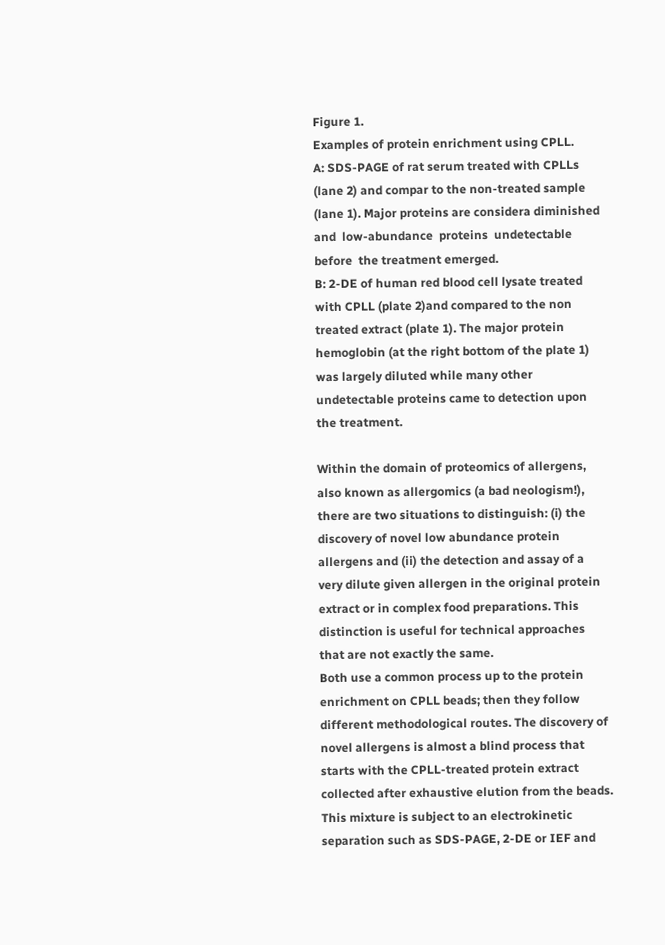Figure 1.
Examples of protein enrichment using CPLL.
A: SDS-PAGE of rat serum treated with CPLLs (lane 2) and compar to the non-treated sample (lane 1). Major proteins are considera diminished  and  low-abundance  proteins  undetectable  before  the treatment emerged.
B: 2-DE of human red blood cell lysate treated with CPLL (plate 2)and compared to the non treated extract (plate 1). The major protein hemoglobin (at the right bottom of the plate 1) was largely diluted while many other undetectable proteins came to detection upon the treatment.

Within the domain of proteomics of allergens, also known as allergomics (a bad neologism!), there are two situations to distinguish: (i) the discovery of novel low abundance protein allergens and (ii) the detection and assay of a very dilute given allergen in the original protein extract or in complex food preparations. This distinction is useful for technical approaches that are not exactly the same.
Both use a common process up to the protein enrichment on CPLL beads; then they follow different methodological routes. The discovery of novel allergens is almost a blind process that starts with the CPLL-treated protein extract collected after exhaustive elution from the beads. This mixture is subject to an electrokinetic separation such as SDS-PAGE, 2-DE or IEF and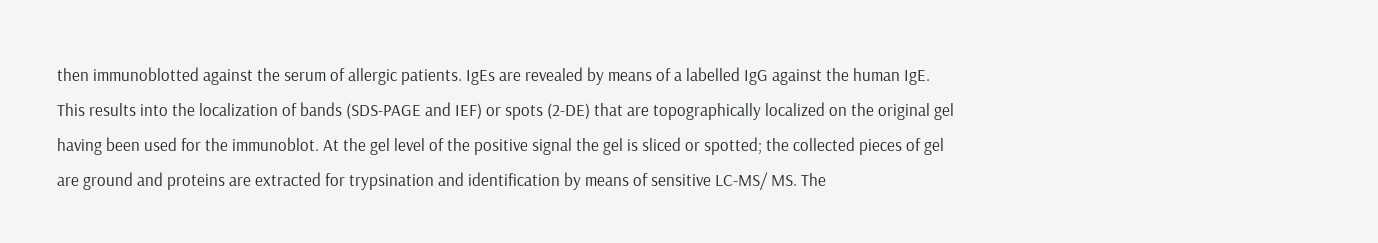then immunoblotted against the serum of allergic patients. IgEs are revealed by means of a labelled IgG against the human IgE. This results into the localization of bands (SDS-PAGE and IEF) or spots (2-DE) that are topographically localized on the original gel having been used for the immunoblot. At the gel level of the positive signal the gel is sliced or spotted; the collected pieces of gel are ground and proteins are extracted for trypsination and identification by means of sensitive LC-MS/ MS. The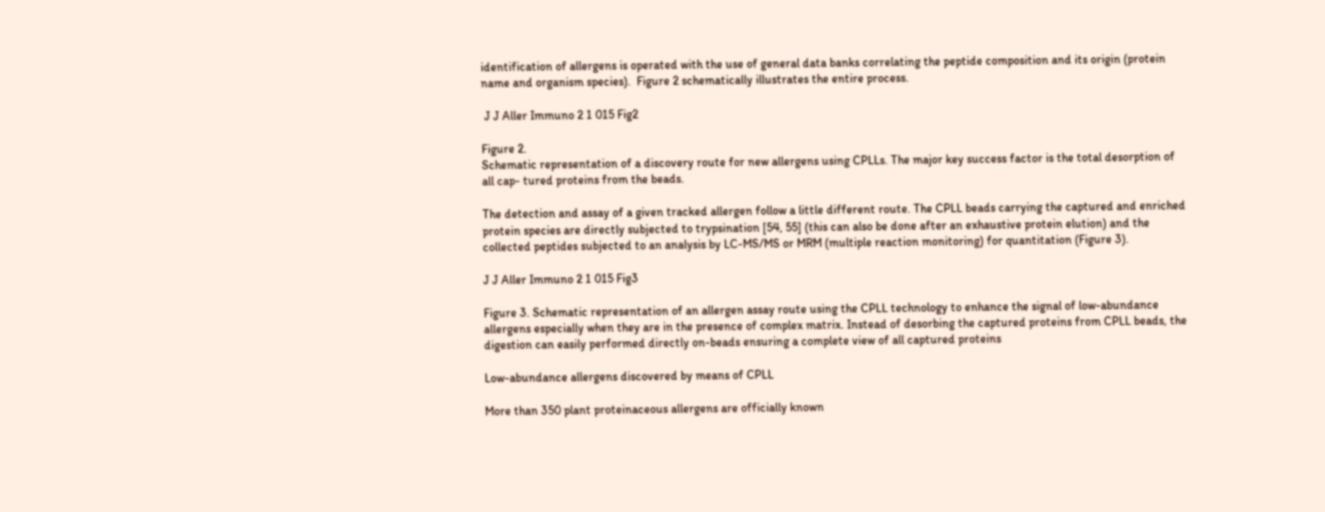identification of allergens is operated with the use of general data banks correlating the peptide composition and its origin (protein name and organism species).  Figure 2 schematically illustrates the entire process.

 J J Aller Immuno 2 1 015 Fig2

Figure 2.
Schematic representation of a discovery route for new allergens using CPLLs. The major key success factor is the total desorption of all cap- tured proteins from the beads.

The detection and assay of a given tracked allergen follow a little different route. The CPLL beads carrying the captured and enriched protein species are directly subjected to trypsination [54, 55] (this can also be done after an exhaustive protein elution) and the collected peptides subjected to an analysis by LC-MS/MS or MRM (multiple reaction monitoring) for quantitation (Figure 3).

J J Aller Immuno 2 1 015 Fig3

Figure 3. Schematic representation of an allergen assay route using the CPLL technology to enhance the signal of low-abundance allergens especially when they are in the presence of complex matrix. Instead of desorbing the captured proteins from CPLL beads, the digestion can easily performed directly on-beads ensuring a complete view of all captured proteins

Low-abundance allergens discovered by means of CPLL

More than 350 plant proteinaceous allergens are officially known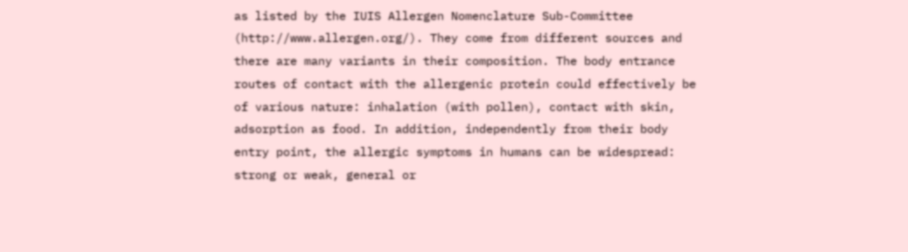as listed by the IUIS Allergen Nomenclature Sub-Committee (http://www.allergen.org/). They come from different sources and there are many variants in their composition. The body entrance routes of contact with the allergenic protein could effectively be of various nature: inhalation (with pollen), contact with skin, adsorption as food. In addition, independently from their body entry point, the allergic symptoms in humans can be widespread: strong or weak, general or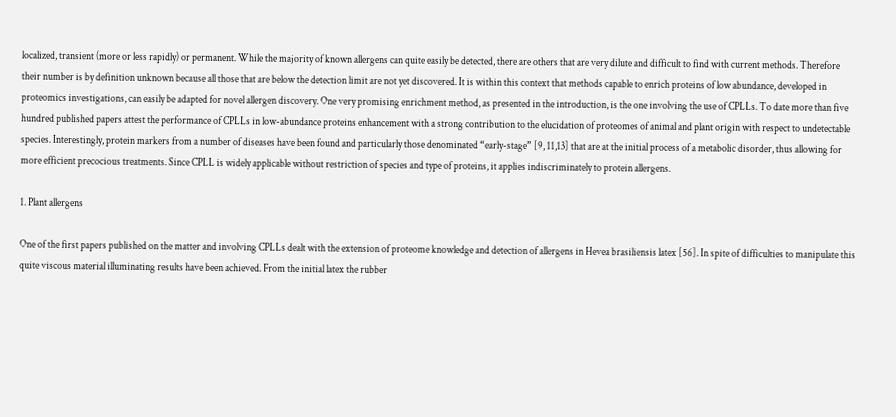localized, transient (more or less rapidly) or permanent. While the majority of known allergens can quite easily be detected, there are others that are very dilute and difficult to find with current methods. Therefore their number is by definition unknown because all those that are below the detection limit are not yet discovered. It is within this context that methods capable to enrich proteins of low abundance, developed in proteomics investigations, can easily be adapted for novel allergen discovery. One very promising enrichment method, as presented in the introduction, is the one involving the use of CPLLs. To date more than five hundred published papers attest the performance of CPLLs in low-abundance proteins enhancement with a strong contribution to the elucidation of proteomes of animal and plant origin with respect to undetectable species. Interestingly, protein markers from a number of diseases have been found and particularly those denominated “early-stage” [9, 11,13] that are at the initial process of a metabolic disorder, thus allowing for more efficient precocious treatments. Since CPLL is widely applicable without restriction of species and type of proteins, it applies indiscriminately to protein allergens.

1. Plant allergens

One of the first papers published on the matter and involving CPLLs dealt with the extension of proteome knowledge and detection of allergens in Hevea brasiliensis latex [56]. In spite of difficulties to manipulate this quite viscous material illuminating results have been achieved. From the initial latex the rubber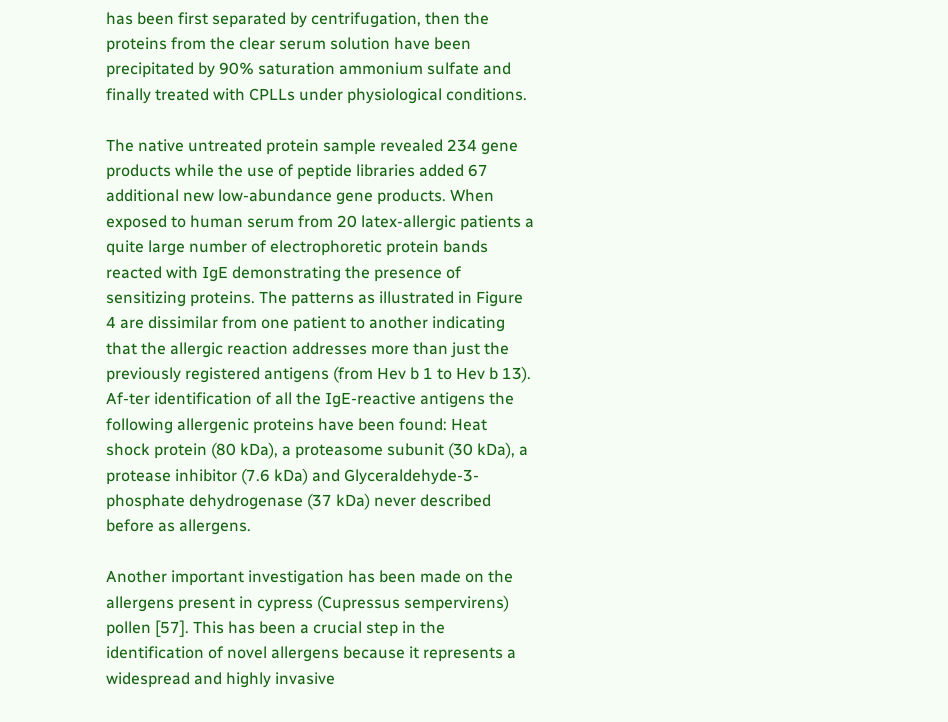has been first separated by centrifugation, then the proteins from the clear serum solution have been precipitated by 90% saturation ammonium sulfate and finally treated with CPLLs under physiological conditions.

The native untreated protein sample revealed 234 gene products while the use of peptide libraries added 67 additional new low-abundance gene products. When exposed to human serum from 20 latex-allergic patients a quite large number of electrophoretic protein bands reacted with IgE demonstrating the presence of sensitizing proteins. The patterns as illustrated in Figure 4 are dissimilar from one patient to another indicating that the allergic reaction addresses more than just the previously registered antigens (from Hev b 1 to Hev b 13). Af-ter identification of all the IgE-reactive antigens the following allergenic proteins have been found: Heat shock protein (80 kDa), a proteasome subunit (30 kDa), a protease inhibitor (7.6 kDa) and Glyceraldehyde-3-phosphate dehydrogenase (37 kDa) never described before as allergens.

Another important investigation has been made on the allergens present in cypress (Cupressus sempervirens) pollen [57]. This has been a crucial step in the identification of novel allergens because it represents a widespread and highly invasive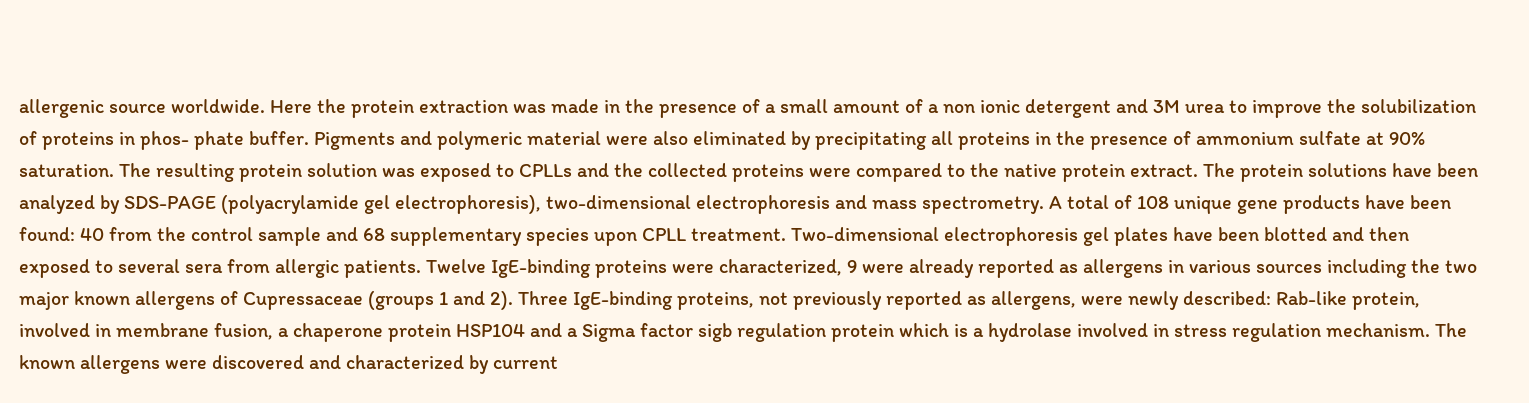allergenic source worldwide. Here the protein extraction was made in the presence of a small amount of a non ionic detergent and 3M urea to improve the solubilization of proteins in phos- phate buffer. Pigments and polymeric material were also eliminated by precipitating all proteins in the presence of ammonium sulfate at 90% saturation. The resulting protein solution was exposed to CPLLs and the collected proteins were compared to the native protein extract. The protein solutions have been analyzed by SDS-PAGE (polyacrylamide gel electrophoresis), two-dimensional electrophoresis and mass spectrometry. A total of 108 unique gene products have been found: 40 from the control sample and 68 supplementary species upon CPLL treatment. Two-dimensional electrophoresis gel plates have been blotted and then exposed to several sera from allergic patients. Twelve IgE-binding proteins were characterized, 9 were already reported as allergens in various sources including the two major known allergens of Cupressaceae (groups 1 and 2). Three IgE-binding proteins, not previously reported as allergens, were newly described: Rab-like protein, involved in membrane fusion, a chaperone protein HSP104 and a Sigma factor sigb regulation protein which is a hydrolase involved in stress regulation mechanism. The known allergens were discovered and characterized by current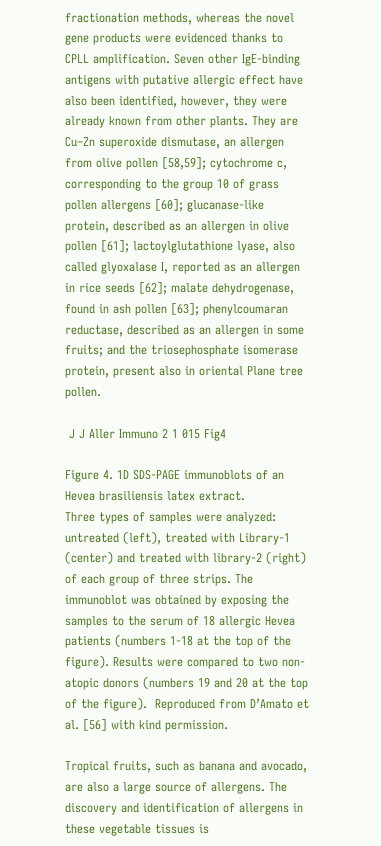fractionation methods, whereas the novel gene products were evidenced thanks to CPLL amplification. Seven other IgE-binding antigens with putative allergic effect have also been identified, however, they were already known from other plants. They are Cu–Zn superoxide dismutase, an allergen from olive pollen [58,59]; cytochrome c, corresponding to the group 10 of grass pollen allergens [60]; glucanase-like protein, described as an allergen in olive pollen [61]; lactoylglutathione lyase, also called glyoxalase I, reported as an allergen in rice seeds [62]; malate dehydrogenase, found in ash pollen [63]; phenylcoumaran reductase, described as an allergen in some fruits; and the triosephosphate isomerase protein, present also in oriental Plane tree pollen.

 J J Aller Immuno 2 1 015 Fig4

Figure 4. 1D SDS-PAGE immunoblots of an Hevea brasiliensis latex extract.
Three types of samples were analyzed: untreated (left), treated with Library-1 (center) and treated with library-2 (right) of each group of three strips. The immunoblot was obtained by exposing the samples to the serum of 18 allergic Hevea patients (numbers 1-18 at the top of the figure). Results were compared to two non-atopic donors (numbers 19 and 20 at the top of the figure).  Reproduced from D’Amato et al. [56] with kind permission.

Tropical fruits, such as banana and avocado, are also a large source of allergens. The discovery and identification of allergens in these vegetable tissues is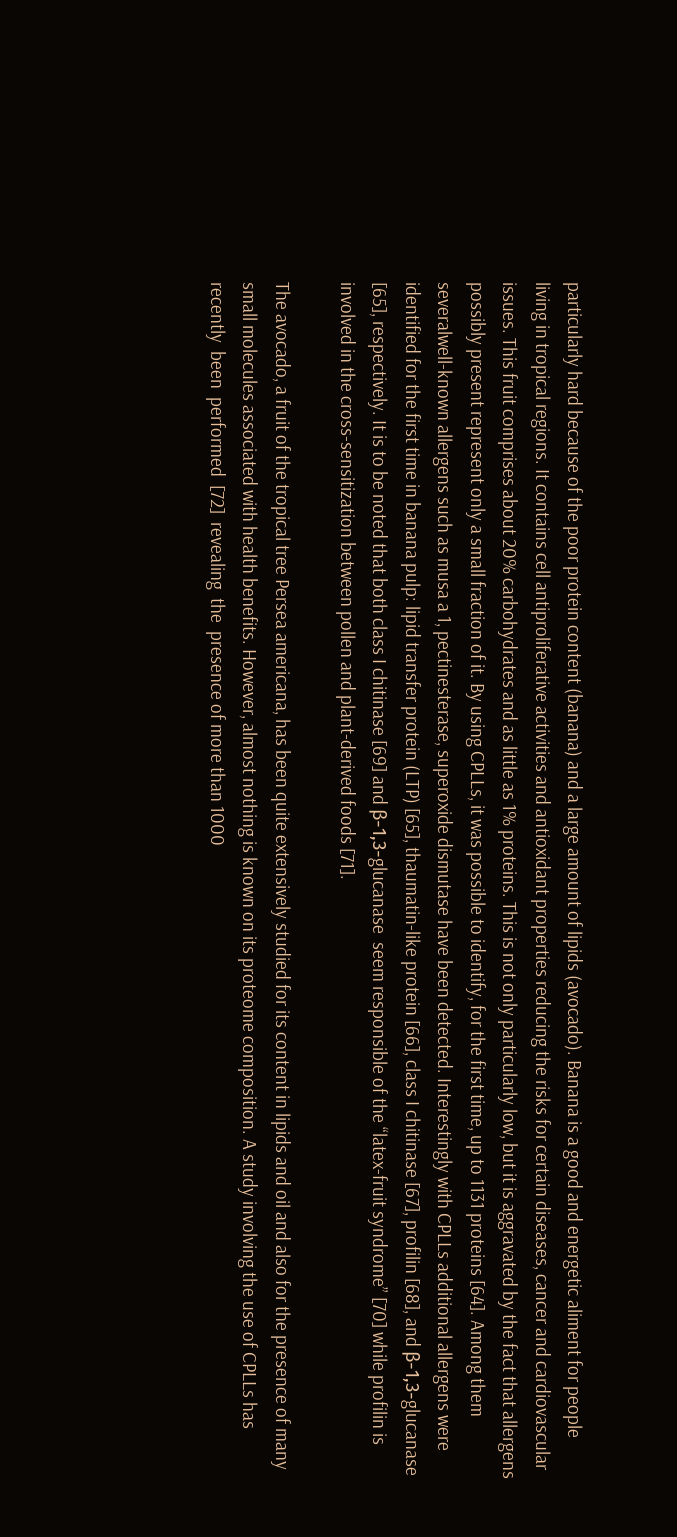particularly hard because of the poor protein content (banana) and a large amount of lipids (avocado). Banana is a good and energetic aliment for people living in tropical regions. It contains cell antiproliferative activities and antioxidant properties reducing the risks for certain diseases, cancer and cardiovascular issues. This fruit comprises about 20% carbohydrates and as little as 1% proteins. This is not only particularly low, but it is aggravated by the fact that allergens possibly present represent only a small fraction of it. By using CPLLs, it was possible to identify, for the first time, up to 1131 proteins [64]. Among them severalwell-known allergens such as musa a 1, pectinesterase, superoxide dismutase have been detected. Interestingly with CPLLs additional allergens were identified for the first time in banana pulp: lipid transfer protein (LTP) [65], thaumatin-like protein [66], class I chitinase [67], profilin [68], and β-1,3-glucanase [65], respectively. It is to be noted that both class I chitinase [69] and β-1,3-glucanase  seem responsible of the “latex-fruit syndrome” [70] while profilin is involved in the cross-sensitization between pollen and plant-derived foods [71].

The avocado, a fruit of the tropical tree Persea americana, has been quite extensively studied for its content in lipids and oil and also for the presence of many small molecules associated with health benefits. However, almost nothing is known on its proteome composition. A study involving the use of CPLLs has  recently  been  performed  [72]  revealing  the  presence of more than 1000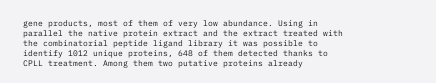gene products, most of them of very low abundance. Using in parallel the native protein extract and the extract treated with the combinatorial peptide ligand library it was possible to identify 1012 unique proteins, 648 of them detected thanks to CPLL treatment. Among them two putative proteins already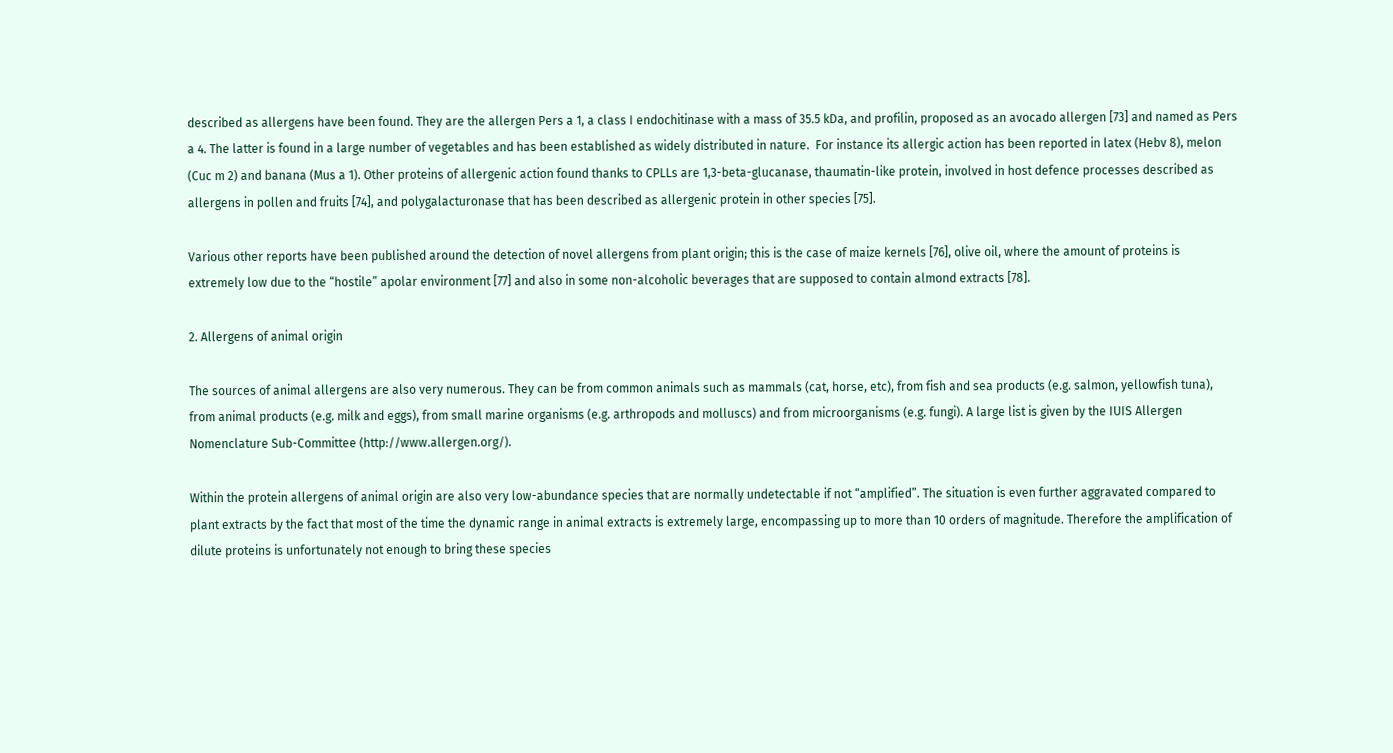described as allergens have been found. They are the allergen Pers a 1, a class I endochitinase with a mass of 35.5 kDa, and profilin, proposed as an avocado allergen [73] and named as Pers a 4. The latter is found in a large number of vegetables and has been established as widely distributed in nature.  For instance its allergic action has been reported in latex (Hebv 8), melon (Cuc m 2) and banana (Mus a 1). Other proteins of allergenic action found thanks to CPLLs are 1,3-beta-glucanase, thaumatin-like protein, involved in host defence processes described as allergens in pollen and fruits [74], and polygalacturonase that has been described as allergenic protein in other species [75].

Various other reports have been published around the detection of novel allergens from plant origin; this is the case of maize kernels [76], olive oil, where the amount of proteins is extremely low due to the “hostile” apolar environment [77] and also in some non-alcoholic beverages that are supposed to contain almond extracts [78].

2. Allergens of animal origin

The sources of animal allergens are also very numerous. They can be from common animals such as mammals (cat, horse, etc), from fish and sea products (e.g. salmon, yellowfish tuna), from animal products (e.g. milk and eggs), from small marine organisms (e.g. arthropods and molluscs) and from microorganisms (e.g. fungi). A large list is given by the IUIS Allergen Nomenclature Sub-Committee (http://www.allergen.org/).

Within the protein allergens of animal origin are also very low-abundance species that are normally undetectable if not “amplified”. The situation is even further aggravated compared to plant extracts by the fact that most of the time the dynamic range in animal extracts is extremely large, encompassing up to more than 10 orders of magnitude. Therefore the amplification of dilute proteins is unfortunately not enough to bring these species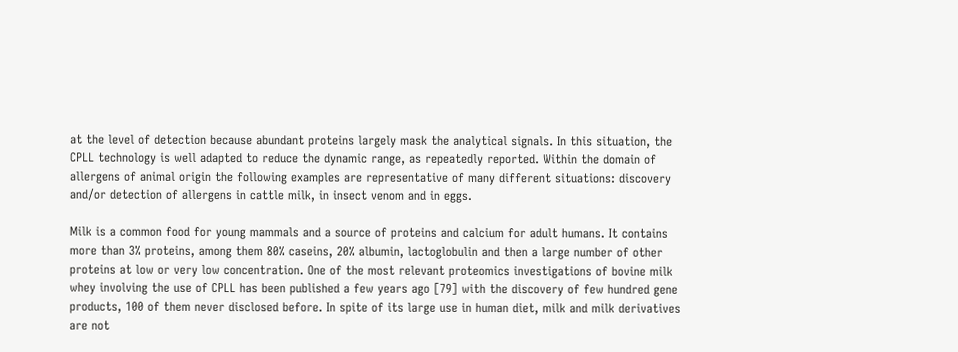at the level of detection because abundant proteins largely mask the analytical signals. In this situation, the CPLL technology is well adapted to reduce the dynamic range, as repeatedly reported. Within the domain of allergens of animal origin the following examples are representative of many different situations: discovery and/or detection of allergens in cattle milk, in insect venom and in eggs.

Milk is a common food for young mammals and a source of proteins and calcium for adult humans. It contains more than 3% proteins, among them 80% caseins, 20% albumin, lactoglobulin and then a large number of other proteins at low or very low concentration. One of the most relevant proteomics investigations of bovine milk whey involving the use of CPLL has been published a few years ago [79] with the discovery of few hundred gene products, 100 of them never disclosed before. In spite of its large use in human diet, milk and milk derivatives are not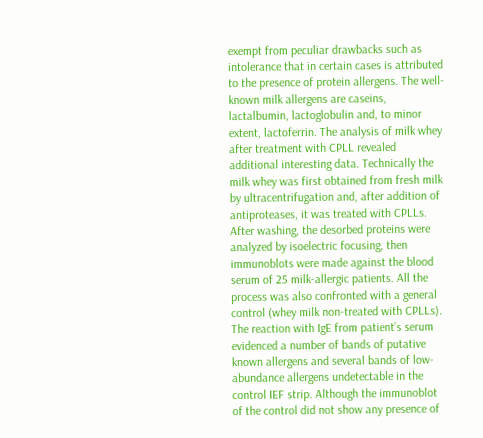exempt from peculiar drawbacks such as intolerance that in certain cases is attributed to the presence of protein allergens. The well-known milk allergens are caseins, lactalbumin, lactoglobulin and, to minor extent, lactoferrin. The analysis of milk whey after treatment with CPLL revealed additional interesting data. Technically the milk whey was first obtained from fresh milk by ultracentrifugation and, after addition of antiproteases, it was treated with CPLLs. After washing, the desorbed proteins were analyzed by isoelectric focusing, then immunoblots were made against the blood serum of 25 milk-allergic patients. All the process was also confronted with a general control (whey milk non-treated with CPLLs). The reaction with IgE from patient’s serum evidenced a number of bands of putative known allergens and several bands of low-abundance allergens undetectable in the control IEF strip. Although the immunoblot of the control did not show any presence of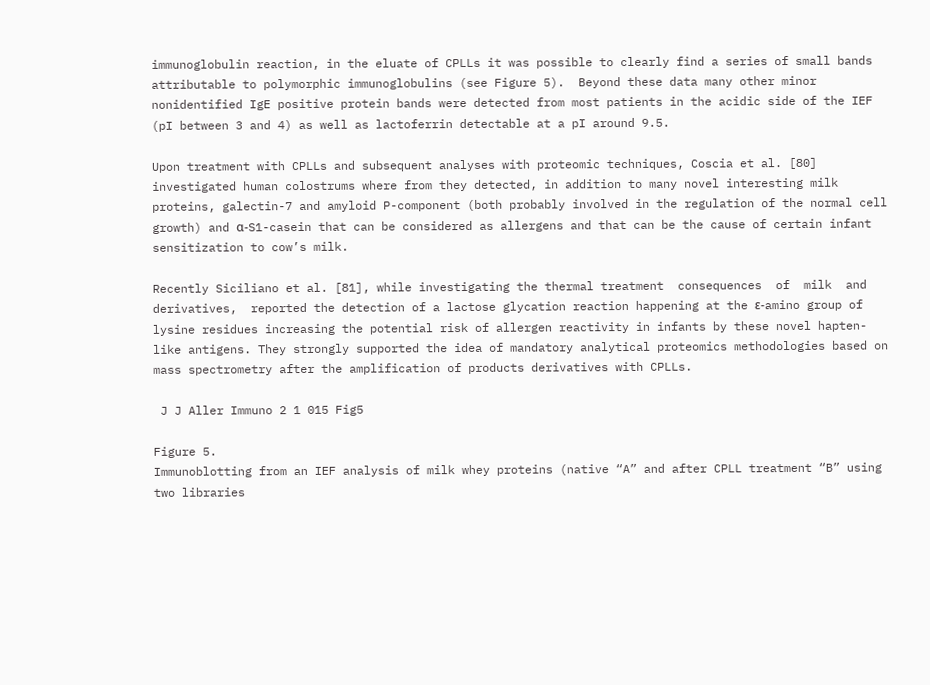immunoglobulin reaction, in the eluate of CPLLs it was possible to clearly find a series of small bands attributable to polymorphic immunoglobulins (see Figure 5).  Beyond these data many other minor nonidentified IgE positive protein bands were detected from most patients in the acidic side of the IEF (pI between 3 and 4) as well as lactoferrin detectable at a pI around 9.5.

Upon treatment with CPLLs and subsequent analyses with proteomic techniques, Coscia et al. [80] investigated human colostrums where from they detected, in addition to many novel interesting milk proteins, galectin-7 and amyloid P-component (both probably involved in the regulation of the normal cell growth) and α-S1-casein that can be considered as allergens and that can be the cause of certain infant sensitization to cow’s milk.

Recently Siciliano et al. [81], while investigating the thermal treatment  consequences  of  milk  and  derivatives,  reported the detection of a lactose glycation reaction happening at the ε-amino group of lysine residues increasing the potential risk of allergen reactivity in infants by these novel hapten-like antigens. They strongly supported the idea of mandatory analytical proteomics methodologies based on mass spectrometry after the amplification of products derivatives with CPLLs.

 J J Aller Immuno 2 1 015 Fig5

Figure 5.
Immunoblotting from an IEF analysis of milk whey proteins (native “A” and after CPLL treatment “B” using two libraries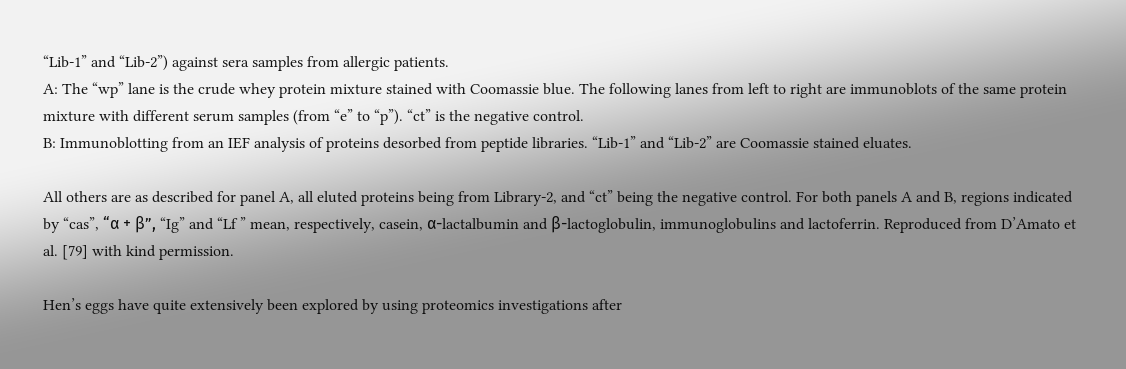“Lib-1” and “Lib-2”) against sera samples from allergic patients.
A: The “wp” lane is the crude whey protein mixture stained with Coomassie blue. The following lanes from left to right are immunoblots of the same protein mixture with different serum samples (from “e” to “p”). “ct” is the negative control.
B: Immunoblotting from an IEF analysis of proteins desorbed from peptide libraries. “Lib-1” and “Lib-2” are Coomassie stained eluates.

All others are as described for panel A, all eluted proteins being from Library-2, and “ct” being the negative control. For both panels A and B, regions indicated by “cas”, “α + β”, “Ig” and “Lf ” mean, respectively, casein, α-lactalbumin and β-lactoglobulin, immunoglobulins and lactoferrin. Reproduced from D’Amato et al. [79] with kind permission.

Hen’s eggs have quite extensively been explored by using proteomics investigations after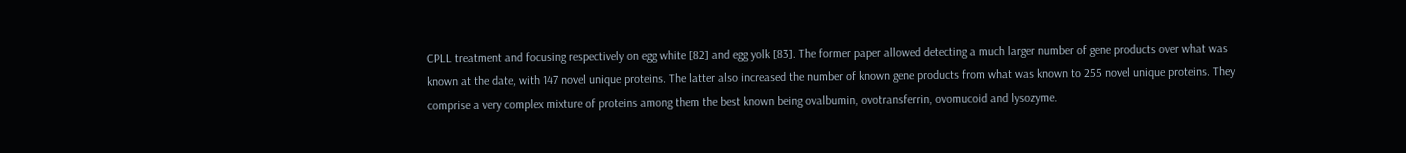CPLL treatment and focusing respectively on egg white [82] and egg yolk [83]. The former paper allowed detecting a much larger number of gene products over what was known at the date, with 147 novel unique proteins. The latter also increased the number of known gene products from what was known to 255 novel unique proteins. They comprise a very complex mixture of proteins among them the best known being ovalbumin, ovotransferrin, ovomucoid and lysozyme.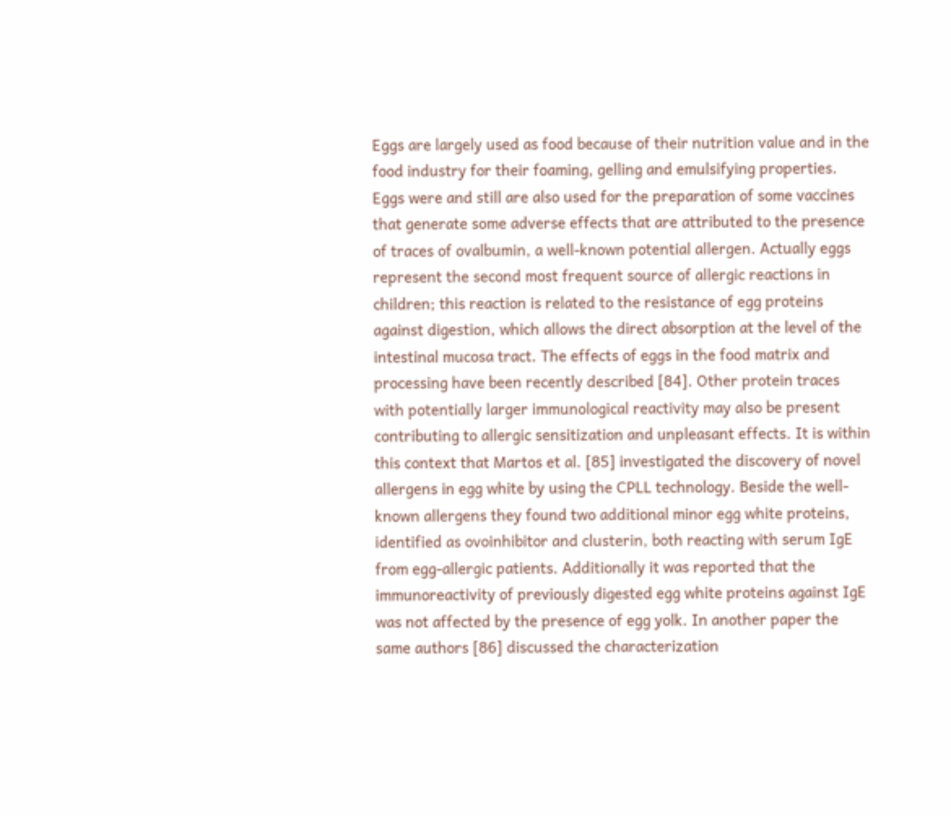Eggs are largely used as food because of their nutrition value and in the food industry for their foaming, gelling and emulsifying properties. Eggs were and still are also used for the preparation of some vaccines that generate some adverse effects that are attributed to the presence of traces of ovalbumin, a well-known potential allergen. Actually eggs represent the second most frequent source of allergic reactions in children; this reaction is related to the resistance of egg proteins against digestion, which allows the direct absorption at the level of the intestinal mucosa tract. The effects of eggs in the food matrix and processing have been recently described [84]. Other protein traces with potentially larger immunological reactivity may also be present contributing to allergic sensitization and unpleasant effects. It is within this context that Martos et al. [85] investigated the discovery of novel allergens in egg white by using the CPLL technology. Beside the well-known allergens they found two additional minor egg white proteins, identified as ovoinhibitor and clusterin, both reacting with serum IgE from egg-allergic patients. Additionally it was reported that the immunoreactivity of previously digested egg white proteins against IgE was not affected by the presence of egg yolk. In another paper the same authors [86] discussed the characterization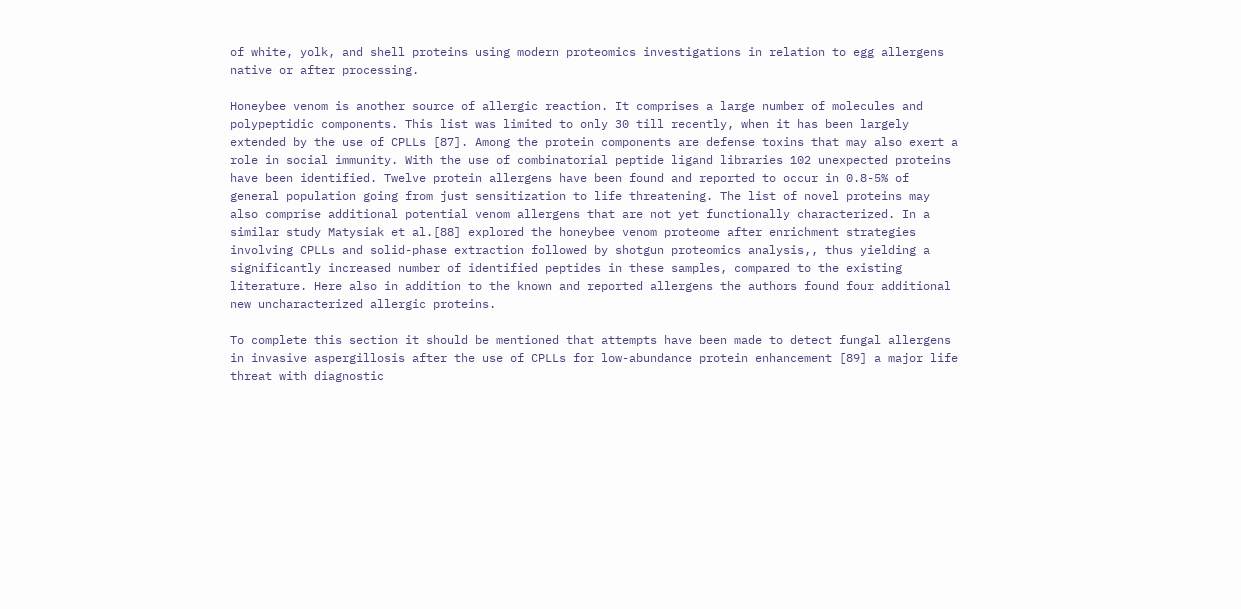of white, yolk, and shell proteins using modern proteomics investigations in relation to egg allergens native or after processing.

Honeybee venom is another source of allergic reaction. It comprises a large number of molecules and polypeptidic components. This list was limited to only 30 till recently, when it has been largely extended by the use of CPLLs [87]. Among the protein components are defense toxins that may also exert a role in social immunity. With the use of combinatorial peptide ligand libraries 102 unexpected proteins have been identified. Twelve protein allergens have been found and reported to occur in 0.8-5% of general population going from just sensitization to life threatening. The list of novel proteins may also comprise additional potential venom allergens that are not yet functionally characterized. In a similar study Matysiak et al.[88] explored the honeybee venom proteome after enrichment strategies involving CPLLs and solid-phase extraction followed by shotgun proteomics analysis,, thus yielding a significantly increased number of identified peptides in these samples, compared to the existing literature. Here also in addition to the known and reported allergens the authors found four additional new uncharacterized allergic proteins.

To complete this section it should be mentioned that attempts have been made to detect fungal allergens in invasive aspergillosis after the use of CPLLs for low-abundance protein enhancement [89] a major life threat with diagnostic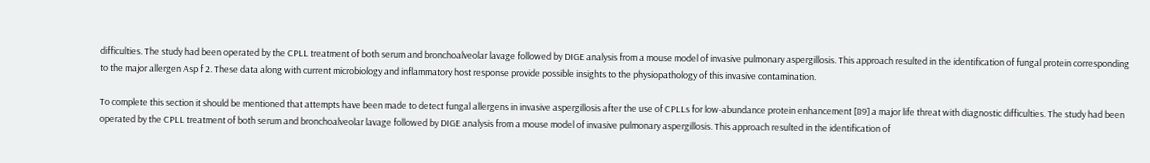difficulties. The study had been operated by the CPLL treatment of both serum and bronchoalveolar lavage followed by DIGE analysis from a mouse model of invasive pulmonary aspergillosis. This approach resulted in the identification of fungal protein corresponding to the major allergen Asp f 2. These data along with current microbiology and inflammatory host response provide possible insights to the physiopathology of this invasive contamination.

To complete this section it should be mentioned that attempts have been made to detect fungal allergens in invasive aspergillosis after the use of CPLLs for low-abundance protein enhancement [89] a major life threat with diagnostic difficulties. The study had been operated by the CPLL treatment of both serum and bronchoalveolar lavage followed by DIGE analysis from a mouse model of invasive pulmonary aspergillosis. This approach resulted in the identification of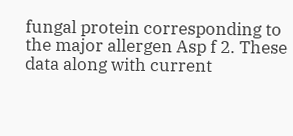fungal protein corresponding to the major allergen Asp f 2. These data along with current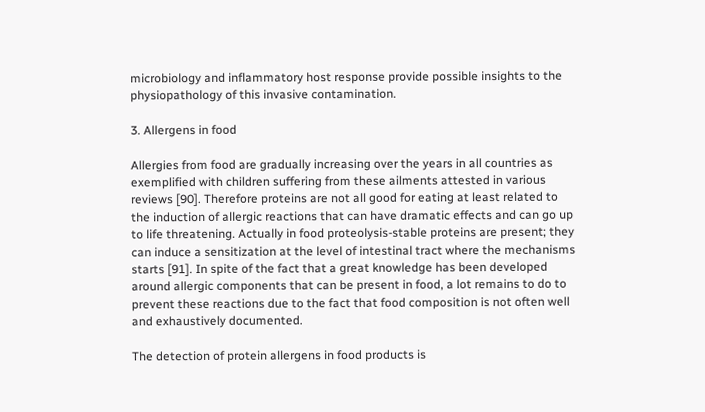microbiology and inflammatory host response provide possible insights to the physiopathology of this invasive contamination.

3. Allergens in food

Allergies from food are gradually increasing over the years in all countries as exemplified with children suffering from these ailments attested in various reviews [90]. Therefore proteins are not all good for eating at least related to the induction of allergic reactions that can have dramatic effects and can go up to life threatening. Actually in food proteolysis-stable proteins are present; they can induce a sensitization at the level of intestinal tract where the mechanisms starts [91]. In spite of the fact that a great knowledge has been developed around allergic components that can be present in food, a lot remains to do to prevent these reactions due to the fact that food composition is not often well and exhaustively documented.

The detection of protein allergens in food products is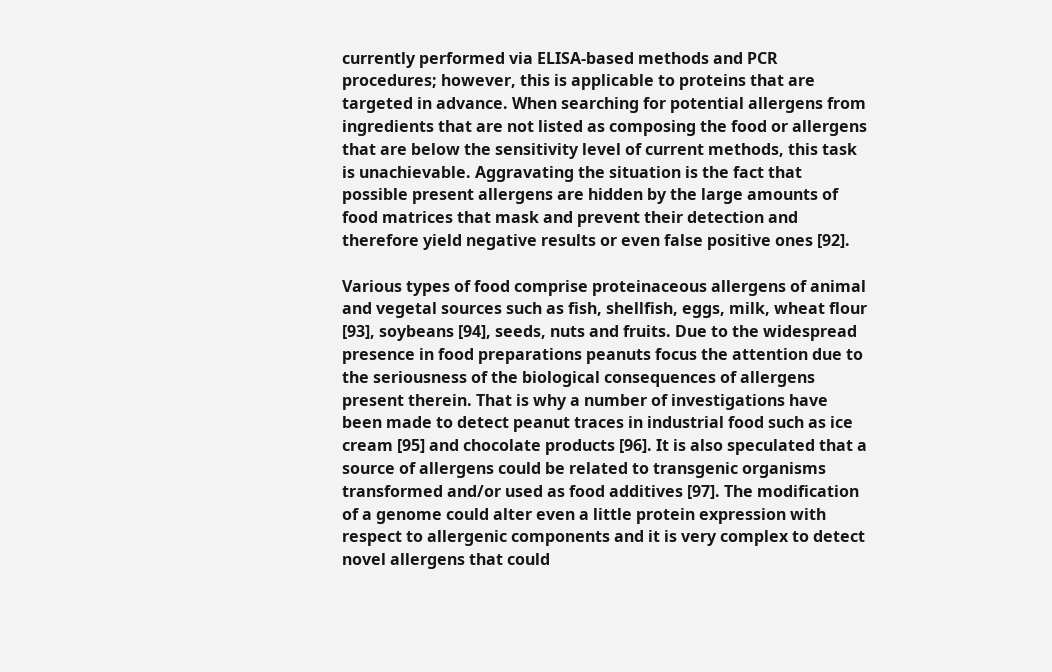currently performed via ELISA-based methods and PCR procedures; however, this is applicable to proteins that are targeted in advance. When searching for potential allergens from ingredients that are not listed as composing the food or allergens that are below the sensitivity level of current methods, this task is unachievable. Aggravating the situation is the fact that possible present allergens are hidden by the large amounts of food matrices that mask and prevent their detection and therefore yield negative results or even false positive ones [92].

Various types of food comprise proteinaceous allergens of animal and vegetal sources such as fish, shellfish, eggs, milk, wheat flour [93], soybeans [94], seeds, nuts and fruits. Due to the widespread presence in food preparations peanuts focus the attention due to the seriousness of the biological consequences of allergens present therein. That is why a number of investigations have been made to detect peanut traces in industrial food such as ice cream [95] and chocolate products [96]. It is also speculated that a source of allergens could be related to transgenic organisms transformed and/or used as food additives [97]. The modification of a genome could alter even a little protein expression with respect to allergenic components and it is very complex to detect novel allergens that could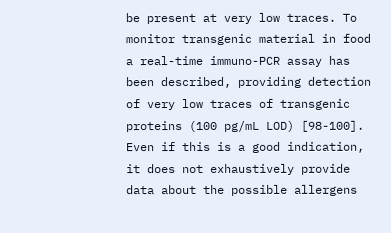be present at very low traces. To monitor transgenic material in food a real-time immuno-PCR assay has been described, providing detection of very low traces of transgenic proteins (100 pg/mL LOD) [98-100]. Even if this is a good indication, it does not exhaustively provide data about the possible allergens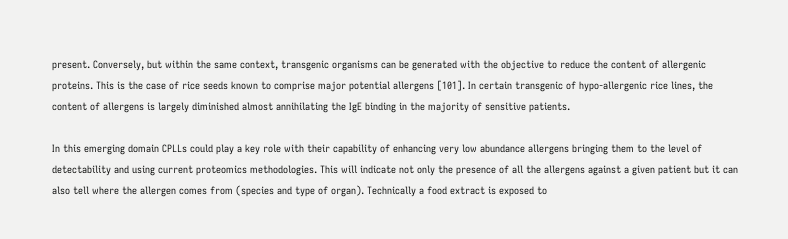present. Conversely, but within the same context, transgenic organisms can be generated with the objective to reduce the content of allergenic proteins. This is the case of rice seeds known to comprise major potential allergens [101]. In certain transgenic of hypo-allergenic rice lines, the content of allergens is largely diminished almost annihilating the IgE binding in the majority of sensitive patients.

In this emerging domain CPLLs could play a key role with their capability of enhancing very low abundance allergens bringing them to the level of detectability and using current proteomics methodologies. This will indicate not only the presence of all the allergens against a given patient but it can also tell where the allergen comes from (species and type of organ). Technically a food extract is exposed to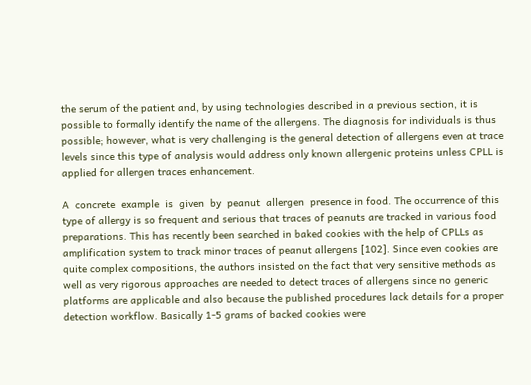the serum of the patient and, by using technologies described in a previous section, it is possible to formally identify the name of the allergens. The diagnosis for individuals is thus possible; however, what is very challenging is the general detection of allergens even at trace levels since this type of analysis would address only known allergenic proteins unless CPLL is applied for allergen traces enhancement.

A  concrete  example  is  given  by  peanut  allergen  presence in food. The occurrence of this type of allergy is so frequent and serious that traces of peanuts are tracked in various food preparations. This has recently been searched in baked cookies with the help of CPLLs as amplification system to track minor traces of peanut allergens [102]. Since even cookies are quite complex compositions, the authors insisted on the fact that very sensitive methods as well as very rigorous approaches are needed to detect traces of allergens since no generic platforms are applicable and also because the published procedures lack details for a proper detection workflow. Basically 1-5 grams of backed cookies were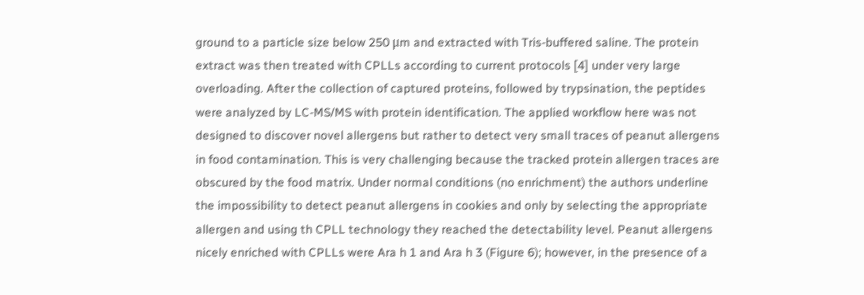ground to a particle size below 250 μm and extracted with Tris-buffered saline. The protein extract was then treated with CPLLs according to current protocols [4] under very large overloading. After the collection of captured proteins, followed by trypsination, the peptides were analyzed by LC-MS/MS with protein identification. The applied workflow here was not designed to discover novel allergens but rather to detect very small traces of peanut allergens in food contamination. This is very challenging because the tracked protein allergen traces are obscured by the food matrix. Under normal conditions (no enrichment) the authors underline the impossibility to detect peanut allergens in cookies and only by selecting the appropriate allergen and using th CPLL technology they reached the detectability level. Peanut allergens nicely enriched with CPLLs were Ara h 1 and Ara h 3 (Figure 6); however, in the presence of a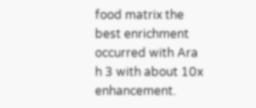food matrix the best enrichment occurred with Ara h 3 with about 10x enhancement.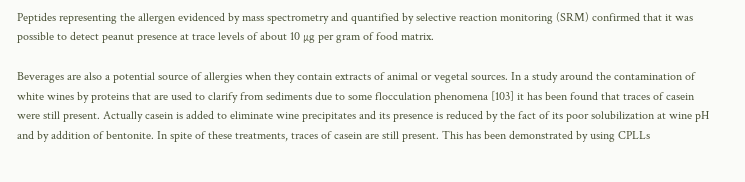Peptides representing the allergen evidenced by mass spectrometry and quantified by selective reaction monitoring (SRM) confirmed that it was possible to detect peanut presence at trace levels of about 10 µg per gram of food matrix.

Beverages are also a potential source of allergies when they contain extracts of animal or vegetal sources. In a study around the contamination of white wines by proteins that are used to clarify from sediments due to some flocculation phenomena [103] it has been found that traces of casein were still present. Actually casein is added to eliminate wine precipitates and its presence is reduced by the fact of its poor solubilization at wine pH and by addition of bentonite. In spite of these treatments, traces of casein are still present. This has been demonstrated by using CPLLs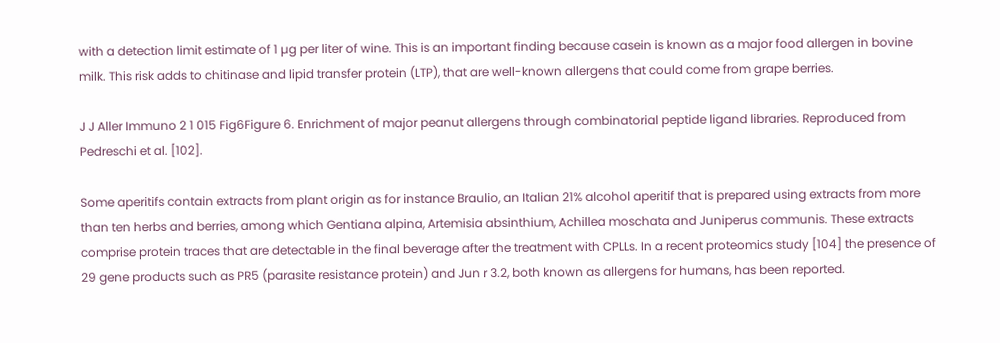with a detection limit estimate of 1 µg per liter of wine. This is an important finding because casein is known as a major food allergen in bovine milk. This risk adds to chitinase and lipid transfer protein (LTP), that are well-known allergens that could come from grape berries.

J J Aller Immuno 2 1 015 Fig6Figure 6. Enrichment of major peanut allergens through combinatorial peptide ligand libraries. Reproduced from Pedreschi et al. [102].

Some aperitifs contain extracts from plant origin as for instance Braulio, an Italian 21% alcohol aperitif that is prepared using extracts from more than ten herbs and berries, among which Gentiana alpina, Artemisia absinthium, Achillea moschata and Juniperus communis. These extracts comprise protein traces that are detectable in the final beverage after the treatment with CPLLs. In a recent proteomics study [104] the presence of 29 gene products such as PR5 (parasite resistance protein) and Jun r 3.2, both known as allergens for humans, has been reported.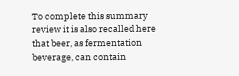To complete this summary review it is also recalled here that beer, as fermentation beverage, can contain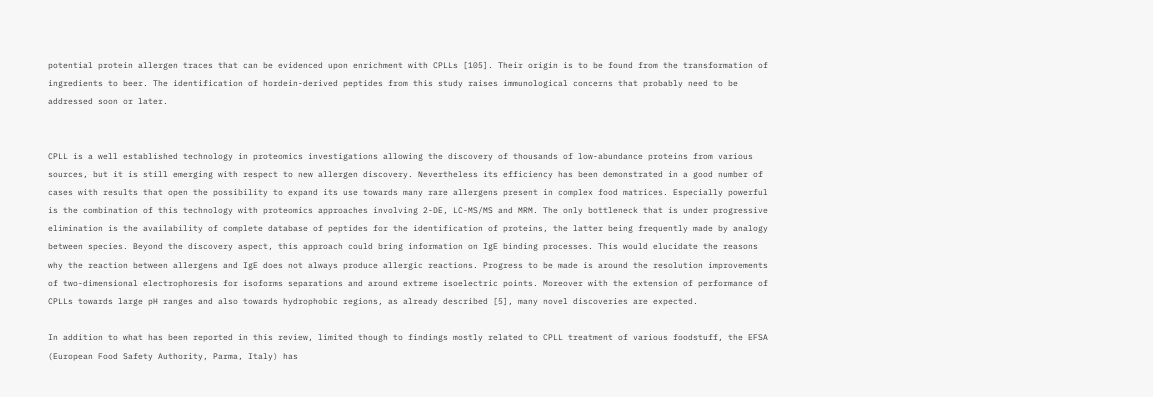potential protein allergen traces that can be evidenced upon enrichment with CPLLs [105]. Their origin is to be found from the transformation of ingredients to beer. The identification of hordein-derived peptides from this study raises immunological concerns that probably need to be addressed soon or later.


CPLL is a well established technology in proteomics investigations allowing the discovery of thousands of low-abundance proteins from various sources, but it is still emerging with respect to new allergen discovery. Nevertheless its efficiency has been demonstrated in a good number of cases with results that open the possibility to expand its use towards many rare allergens present in complex food matrices. Especially powerful is the combination of this technology with proteomics approaches involving 2-DE, LC-MS/MS and MRM. The only bottleneck that is under progressive elimination is the availability of complete database of peptides for the identification of proteins, the latter being frequently made by analogy between species. Beyond the discovery aspect, this approach could bring information on IgE binding processes. This would elucidate the reasons why the reaction between allergens and IgE does not always produce allergic reactions. Progress to be made is around the resolution improvements of two-dimensional electrophoresis for isoforms separations and around extreme isoelectric points. Moreover with the extension of performance of CPLLs towards large pH ranges and also towards hydrophobic regions, as already described [5], many novel discoveries are expected.

In addition to what has been reported in this review, limited though to findings mostly related to CPLL treatment of various foodstuff, the EFSA (European Food Safety Authority, Parma, Italy) has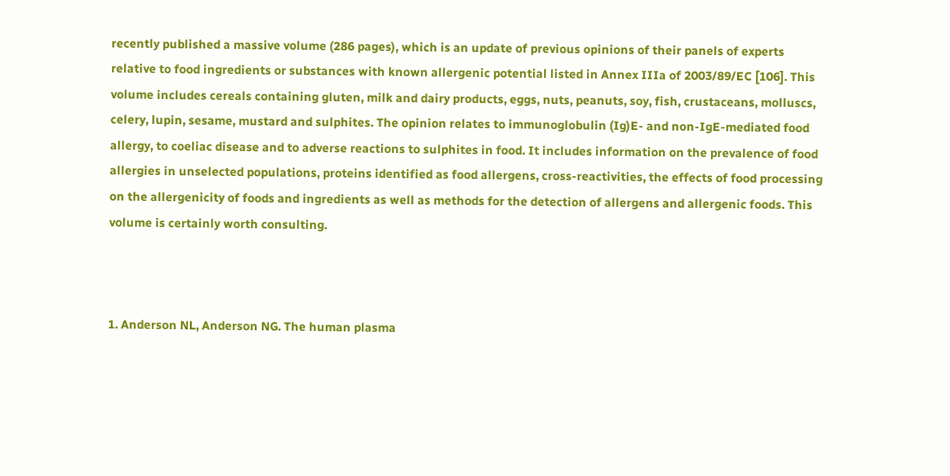recently published a massive volume (286 pages), which is an update of previous opinions of their panels of experts relative to food ingredients or substances with known allergenic potential listed in Annex IIIa of 2003/89/EC [106]. This volume includes cereals containing gluten, milk and dairy products, eggs, nuts, peanuts, soy, fish, crustaceans, molluscs, celery, lupin, sesame, mustard and sulphites. The opinion relates to immunoglobulin (Ig)E- and non-IgE-mediated food allergy, to coeliac disease and to adverse reactions to sulphites in food. It includes information on the prevalence of food allergies in unselected populations, proteins identified as food allergens, cross-reactivities, the effects of food processing on the allergenicity of foods and ingredients as well as methods for the detection of allergens and allergenic foods. This volume is certainly worth consulting.



1. Anderson NL, Anderson NG. The human plasma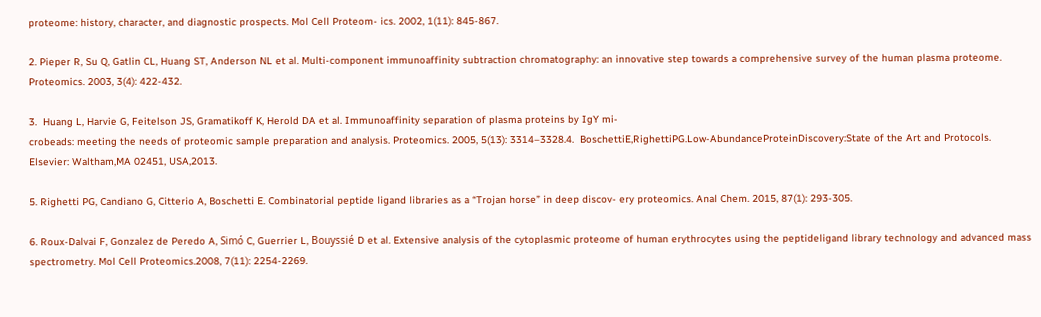proteome: history, character, and diagnostic prospects. Mol Cell Proteom- ics. 2002, 1(11): 845-867.

2. Pieper R, Su Q, Gatlin CL, Huang ST, Anderson NL et al. Multi-component immunoaffinity subtraction chromatography: an innovative step towards a comprehensive survey of the human plasma proteome. Proteomics. 2003, 3(4): 422-432.

3.  Huang L, Harvie G, Feitelson JS, Gramatikoff K, Herold DA et al. Immunoaffinity separation of plasma proteins by IgY mi-
crobeads: meeting the needs of proteomic sample preparation and analysis. Proteomics. 2005, 5(13): 3314–3328.4.  BoschettiE,RighettiPG.Low-AbundanceProteinDiscovery:State of the Art and Protocols. Elsevier: Waltham,MA 02451, USA,2013.

5. Righetti PG, Candiano G, Citterio A, Boschetti E. Combinatorial peptide ligand libraries as a “Trojan horse” in deep discov- ery proteomics. Anal Chem. 2015, 87(1): 293-305.

6. Roux-Dalvai F, Gonzalez de Peredo A, Simó C, Guerrier L, Bouyssié D et al. Extensive analysis of the cytoplasmic proteome of human erythrocytes using the peptideligand library technology and advanced mass spectrometry. Mol Cell Proteomics.2008, 7(11): 2254-2269.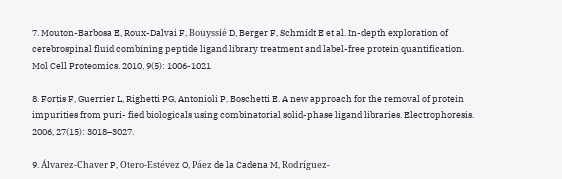7. Mouton-Barbosa E, Roux-Dalvai F, Bouyssié D, Berger F, Schmidt E et al. In-depth exploration of cerebrospinal fluid combining peptide ligand library treatment and label-free protein quantification. Mol Cell Proteomics. 2010, 9(5): 1006-1021

8. Fortis F, Guerrier L, Righetti PG, Antonioli P, Boschetti E. A new approach for the removal of protein impurities from puri- fied biologicals using combinatorial solid-phase ligand libraries. Electrophoresis. 2006, 27(15): 3018–3027.

9. Álvarez-Chaver P, Otero-Estévez O, Páez de la Cadena M, Rodríguez-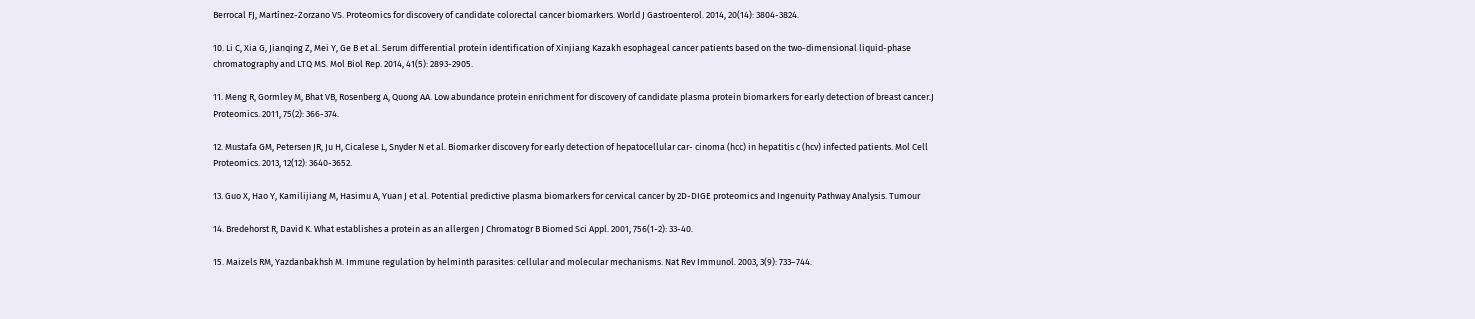Berrocal FJ, Martínez-Zorzano VS. Proteomics for discovery of candidate colorectal cancer biomarkers. World J Gastroenterol. 2014, 20(14): 3804-3824.

10. Li C, Xia G, Jianqing Z, Mei Y, Ge B et al. Serum differential protein identification of Xinjiang Kazakh esophageal cancer patients based on the two-dimensional liquid-phase chromatography and LTQ MS. Mol Biol Rep. 2014, 41(5): 2893-2905.

11. Meng R, Gormley M, Bhat VB, Rosenberg A, Quong AA. Low abundance protein enrichment for discovery of candidate plasma protein biomarkers for early detection of breast cancer.J Proteomics. 2011, 75(2): 366-374.

12. Mustafa GM, Petersen JR, Ju H, Cicalese L, Snyder N et al. Biomarker discovery for early detection of hepatocellular car- cinoma (hcc) in hepatitis c (hcv) infected patients. Mol Cell Proteomics. 2013, 12(12): 3640-3652.

13. Guo X, Hao Y, Kamilijiang M, Hasimu A, Yuan J et al. Potential predictive plasma biomarkers for cervical cancer by 2D-DIGE proteomics and Ingenuity Pathway Analysis. Tumour

14. Bredehorst R, David K. What establishes a protein as an allergen J Chromatogr B Biomed Sci Appl. 2001, 756(1-2): 33-40.

15. Maizels RM, Yazdanbakhsh M. Immune regulation by helminth parasites: cellular and molecular mechanisms. Nat Rev Immunol. 2003, 3(9): 733–744.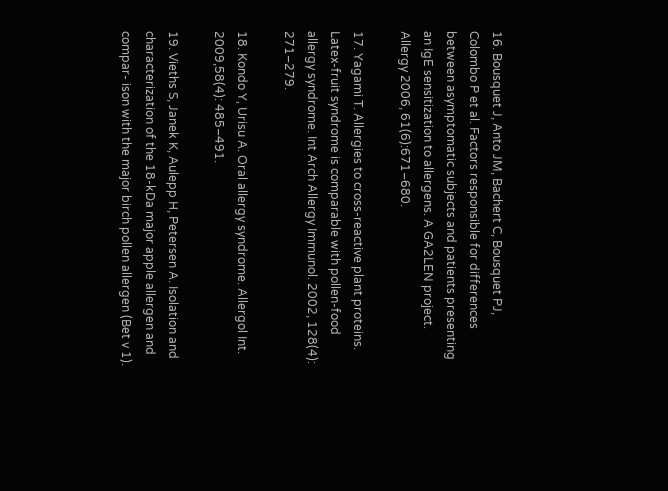16. Bousquet J, Anto JM, Bachert C, Bousquet PJ, Colombo P et al. Factors responsible for differences between asymptomatic subjects and patients presenting an IgE sensitization to allergens. A GA2LEN project. Allergy 2006, 61(6):671–680.

17. Yagami T. Allergies to cross-reactive plant proteins. Latex-fruit syndrome is comparable with pollen-food allergy syndrome. Int Arch Allergy Immunol. 2002, 128(4): 271–279.

18. Kondo Y, Urisu A. Oral allergy syndrome. Allergol Int. 2009,58(4): 485–491.

19. Vieths S, Janek K, Aulepp H, Petersen A. Isolation and characterization of the 18-kDa major apple allergen and compar- ison with the major birch pollen allergen (Bet v 1).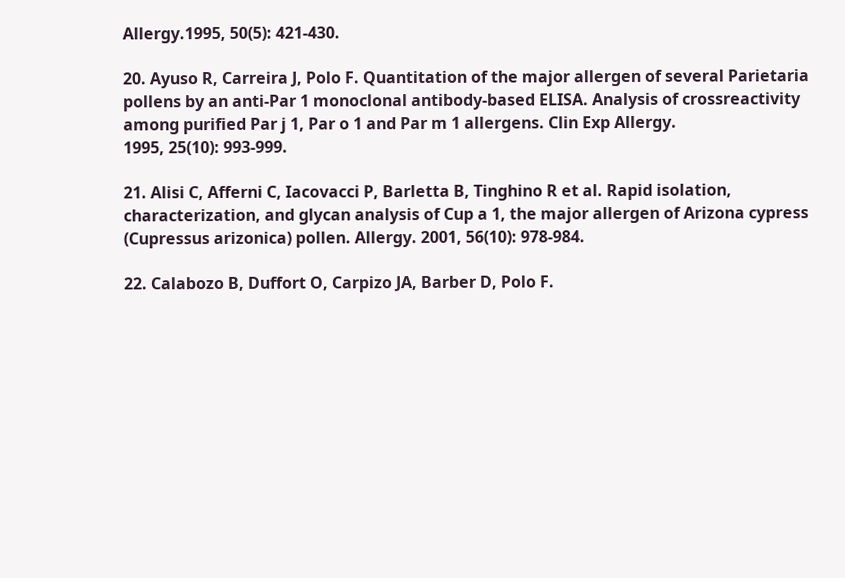Allergy.1995, 50(5): 421-430.

20. Ayuso R, Carreira J, Polo F. Quantitation of the major allergen of several Parietaria pollens by an anti-Par 1 monoclonal antibody-based ELISA. Analysis of crossreactivity among purified Par j 1, Par o 1 and Par m 1 allergens. Clin Exp Allergy.
1995, 25(10): 993-999.

21. Alisi C, Afferni C, Iacovacci P, Barletta B, Tinghino R et al. Rapid isolation, characterization, and glycan analysis of Cup a 1, the major allergen of Arizona cypress (Cupressus arizonica) pollen. Allergy. 2001, 56(10): 978-984.

22. Calabozo B, Duffort O, Carpizo JA, Barber D, Polo F.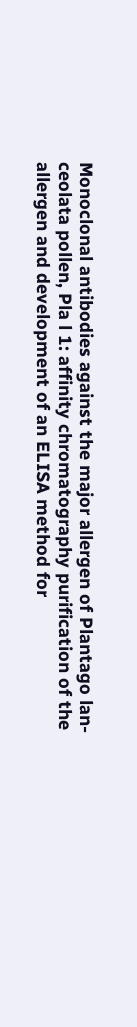Monoclonal antibodies against the major allergen of Plantago lan- ceolata pollen, Pla l 1: affinity chromatography purification of the allergen and development of an ELISA method for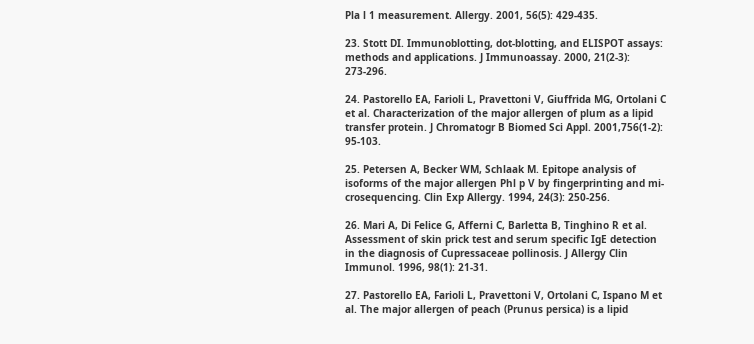Pla l 1 measurement. Allergy. 2001, 56(5): 429-435.

23. Stott DI. Immunoblotting, dot-blotting, and ELISPOT assays: methods and applications. J Immunoassay. 2000, 21(2-3): 273-296.

24. Pastorello EA, Farioli L, Pravettoni V, Giuffrida MG, Ortolani C et al. Characterization of the major allergen of plum as a lipid transfer protein. J Chromatogr B Biomed Sci Appl. 2001,756(1-2): 95-103.

25. Petersen A, Becker WM, Schlaak M. Epitope analysis of isoforms of the major allergen Phl p V by fingerprinting and mi- crosequencing. Clin Exp Allergy. 1994, 24(3): 250-256.

26. Mari A, Di Felice G, Afferni C, Barletta B, Tinghino R et al. Assessment of skin prick test and serum specific IgE detection in the diagnosis of Cupressaceae pollinosis. J Allergy Clin Immunol. 1996, 98(1): 21-31.

27. Pastorello EA, Farioli L, Pravettoni V, Ortolani C, Ispano M et al. The major allergen of peach (Prunus persica) is a lipid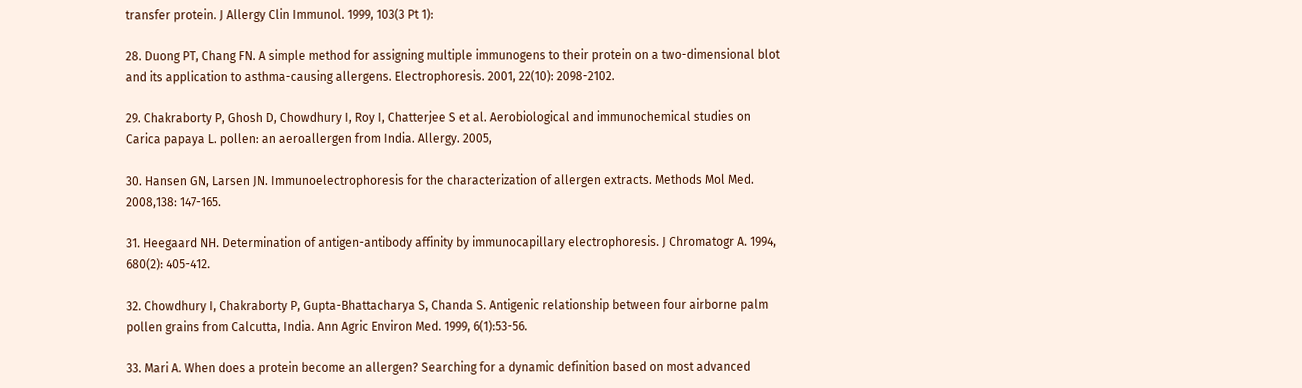transfer protein. J Allergy Clin Immunol. 1999, 103(3 Pt 1):

28. Duong PT, Chang FN. A simple method for assigning multiple immunogens to their protein on a two-dimensional blot and its application to asthma-causing allergens. Electrophoresis. 2001, 22(10): 2098-2102.

29. Chakraborty P, Ghosh D, Chowdhury I, Roy I, Chatterjee S et al. Aerobiological and immunochemical studies on Carica papaya L. pollen: an aeroallergen from India. Allergy. 2005,

30. Hansen GN, Larsen JN. Immunoelectrophoresis for the characterization of allergen extracts. Methods Mol Med. 2008,138: 147-165.

31. Heegaard NH. Determination of antigen-antibody affinity by immunocapillary electrophoresis. J Chromatogr A. 1994, 680(2): 405-412.

32. Chowdhury I, Chakraborty P, Gupta-Bhattacharya S, Chanda S. Antigenic relationship between four airborne palm pollen grains from Calcutta, India. Ann Agric Environ Med. 1999, 6(1):53-56.

33. Mari A. When does a protein become an allergen? Searching for a dynamic definition based on most advanced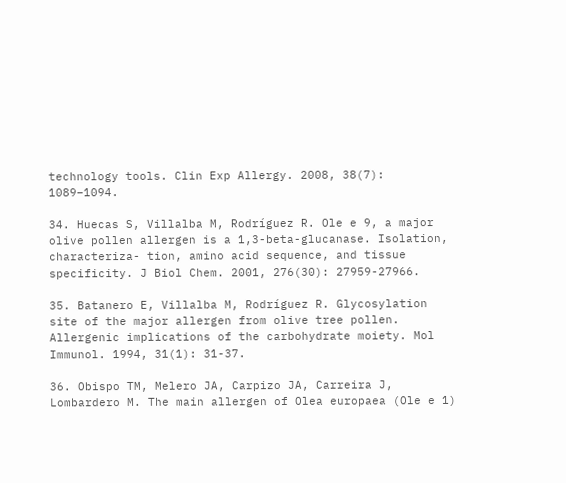technology tools. Clin Exp Allergy. 2008, 38(7): 1089–1094.

34. Huecas S, Villalba M, Rodríguez R. Ole e 9, a major olive pollen allergen is a 1,3-beta-glucanase. Isolation, characteriza- tion, amino acid sequence, and tissue specificity. J Biol Chem. 2001, 276(30): 27959-27966.

35. Batanero E, Villalba M, Rodríguez R. Glycosylation site of the major allergen from olive tree pollen. Allergenic implications of the carbohydrate moiety. Mol Immunol. 1994, 31(1): 31-37.

36. Obispo TM, Melero JA, Carpizo JA, Carreira J, Lombardero M. The main allergen of Olea europaea (Ole e 1)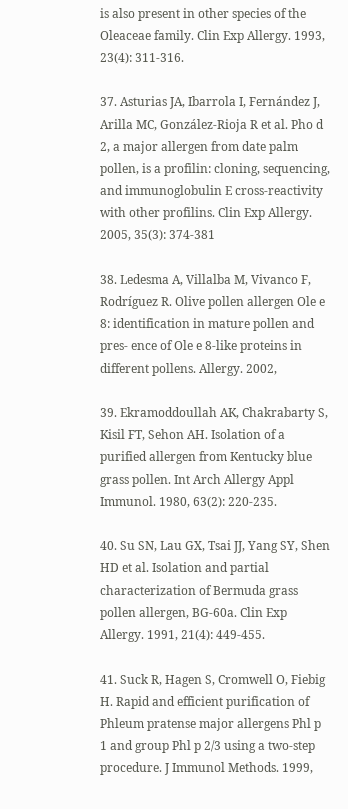is also present in other species of the Oleaceae family. Clin Exp Allergy. 1993,
23(4): 311-316.

37. Asturias JA, Ibarrola I, Fernández J, Arilla MC, González-Rioja R et al. Pho d 2, a major allergen from date palm pollen, is a profilin: cloning, sequencing, and immunoglobulin E cross-reactivity with other profilins. Clin Exp Allergy. 2005, 35(3): 374-381

38. Ledesma A, Villalba M, Vivanco F, Rodríguez R. Olive pollen allergen Ole e 8: identification in mature pollen and pres- ence of Ole e 8-like proteins in different pollens. Allergy. 2002,

39. Ekramoddoullah AK, Chakrabarty S, Kisil FT, Sehon AH. Isolation of a purified allergen from Kentucky blue grass pollen. Int Arch Allergy Appl Immunol. 1980, 63(2): 220-235.

40. Su SN, Lau GX, Tsai JJ, Yang SY, Shen HD et al. Isolation and partial characterization of Bermuda grass pollen allergen, BG-60a. Clin Exp Allergy. 1991, 21(4): 449-455.

41. Suck R, Hagen S, Cromwell O, Fiebig H. Rapid and efficient purification of Phleum pratense major allergens Phl p 1 and group Phl p 2/3 using a two-step procedure. J Immunol Methods. 1999,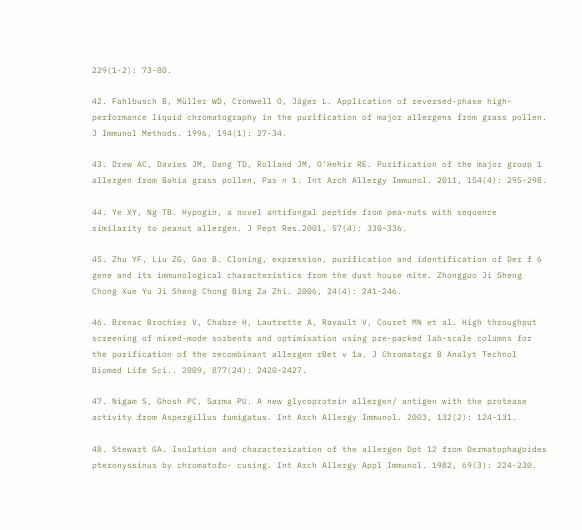229(1-2): 73-80.

42. Fahlbusch B, Müller WD, Cromwell O, Jäger L. Application of reversed-phase high-performance liquid chromatography in the purification of major allergens from grass pollen. J Immunol Methods. 1996, 194(1): 27-34.

43. Drew AC, Davies JM, Dang TD, Rolland JM, O'Hehir RE. Purification of the major group 1 allergen from Bahia grass pollen, Pas n 1. Int Arch Allergy Immunol. 2011, 154(4): 295-298.

44. Ye XY, Ng TB. Hypogin, a novel antifungal peptide from pea-nuts with sequence similarity to peanut allergen. J Pept Res.2001, 57(4): 330-336.

45. Zhu YF, Liu ZG, Gao B. Cloning, expression, purification and identification of Der f 6 gene and its immunological characteristics from the dust house mite. Zhongguo Ji Sheng Chong Xue Yu Ji Sheng Chong Bing Za Zhi. 2006, 24(4): 241-246.

46. Brenac Brochier V, Chabre H, Lautrette A, Ravault V, Couret MN et al. High throughput screening of mixed-mode sorbents and optimisation using pre-packed lab-scale columns for the purification of the recombinant allergen rBet v 1a. J Chromatogr B Analyt Technol Biomed Life Sci.. 2009, 877(24): 2420-2427.

47. Nigam S, Ghosh PC, Sarma PU. A new glycoprotein allergen/ antigen with the protease activity from Aspergillus fumigatus. Int Arch Allergy Immunol. 2003, 132(2): 124-131.

48. Stewart GA. Isolation and characterization of the allergen Dpt 12 from Dermatophagoides pteronyssinus by chromatofo- cusing. Int Arch Allergy Appl Immunol. 1982, 69(3): 224-230.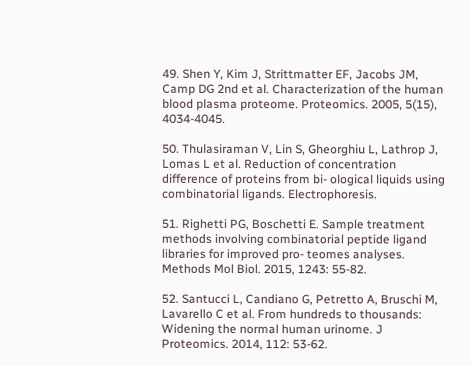49. Shen Y, Kim J, Strittmatter EF, Jacobs JM, Camp DG 2nd et al. Characterization of the human blood plasma proteome. Proteomics. 2005, 5(15), 4034-4045.

50. Thulasiraman V, Lin S, Gheorghiu L, Lathrop J, Lomas L et al. Reduction of concentration difference of proteins from bi- ological liquids using combinatorial ligands. Electrophoresis.

51. Righetti PG, Boschetti E. Sample treatment methods involving combinatorial peptide ligand libraries for improved pro- teomes analyses. Methods Mol Biol. 2015, 1243: 55-82.

52. Santucci L, Candiano G, Petretto A, Bruschi M, Lavarello C et al. From hundreds to thousands: Widening the normal human urinome. J Proteomics. 2014, 112: 53-62.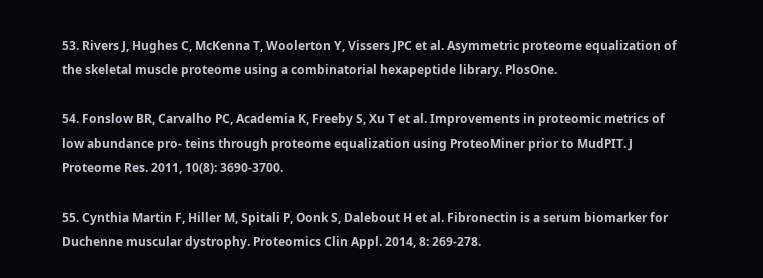53. Rivers J, Hughes C, McKenna T, Woolerton Y, Vissers JPC et al. Asymmetric proteome equalization of the skeletal muscle proteome using a combinatorial hexapeptide library. PlosOne.

54. Fonslow BR, Carvalho PC, Academia K, Freeby S, Xu T et al. Improvements in proteomic metrics of low abundance pro- teins through proteome equalization using ProteoMiner prior to MudPIT. J Proteome Res. 2011, 10(8): 3690-3700.

55. Cynthia Martin F, Hiller M, Spitali P, Oonk S, Dalebout H et al. Fibronectin is a serum biomarker for Duchenne muscular dystrophy. Proteomics Clin Appl. 2014, 8: 269-278.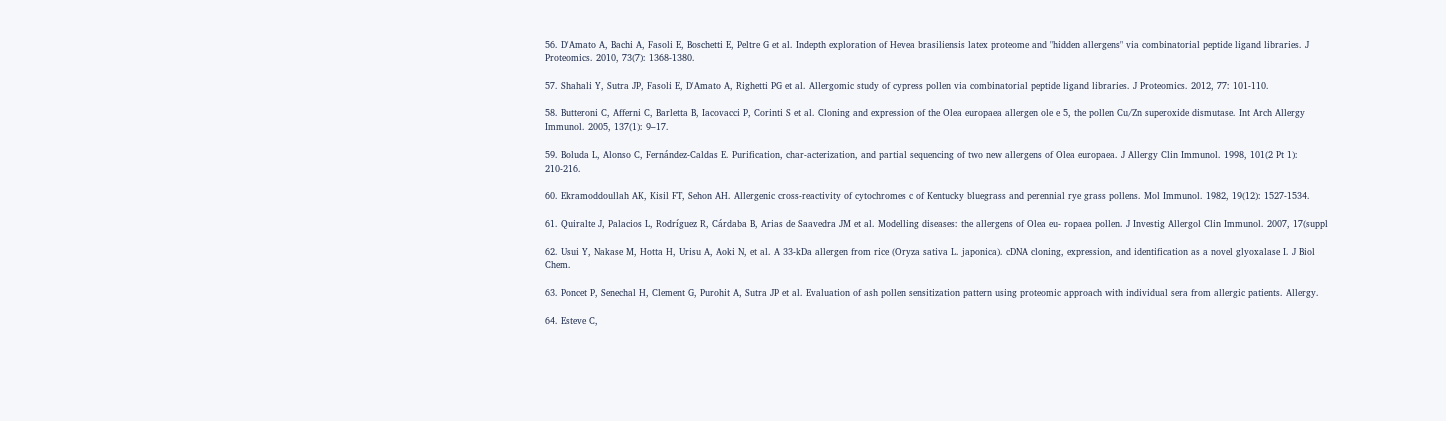56. D'Amato A, Bachi A, Fasoli E, Boschetti E, Peltre G et al. Indepth exploration of Hevea brasiliensis latex proteome and "hidden allergens" via combinatorial peptide ligand libraries. J Proteomics. 2010, 73(7): 1368-1380.

57. Shahali Y, Sutra JP, Fasoli E, D'Amato A, Righetti PG et al. Allergomic study of cypress pollen via combinatorial peptide ligand libraries. J Proteomics. 2012, 77: 101-110.

58. Butteroni C, Afferni C, Barletta B, Iacovacci P, Corinti S et al. Cloning and expression of the Olea europaea allergen ole e 5, the pollen Cu/Zn superoxide dismutase. Int Arch Allergy Immunol. 2005, 137(1): 9–17.

59. Boluda L, Alonso C, Fernández-Caldas E. Purification, char-acterization, and partial sequencing of two new allergens of Olea europaea. J Allergy Clin Immunol. 1998, 101(2 Pt 1): 210-216.

60. Ekramoddoullah AK, Kisil FT, Sehon AH. Allergenic cross-reactivity of cytochromes c of Kentucky bluegrass and perennial rye grass pollens. Mol Immunol. 1982, 19(12): 1527-1534.

61. Quiralte J, Palacios L, Rodríguez R, Cárdaba B, Arias de Saavedra JM et al. Modelling diseases: the allergens of Olea eu- ropaea pollen. J Investig Allergol Clin Immunol. 2007, 17(suppl

62. Usui Y, Nakase M, Hotta H, Urisu A, Aoki N, et al. A 33-kDa allergen from rice (Oryza sativa L. japonica). cDNA cloning, expression, and identification as a novel glyoxalase I. J Biol Chem.

63. Poncet P, Senechal H, Clement G, Purohit A, Sutra JP et al. Evaluation of ash pollen sensitization pattern using proteomic approach with individual sera from allergic patients. Allergy.

64. Esteve C,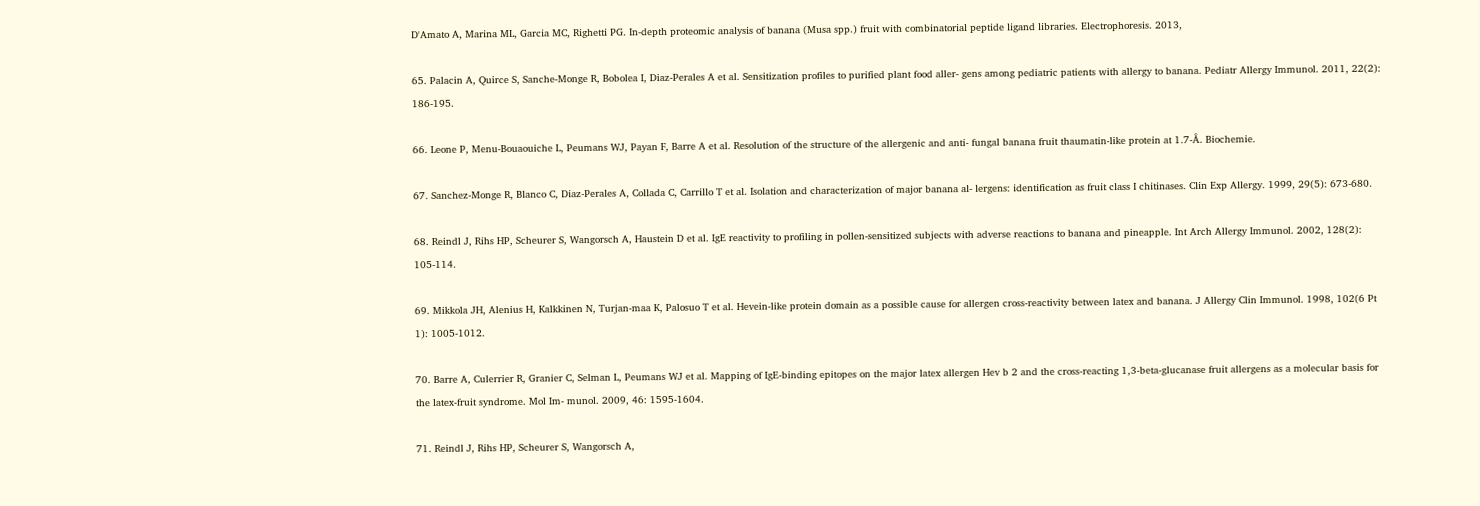D'Amato A, Marina ML, Garcia MC, Righetti PG. In-depth proteomic analysis of banana (Musa spp.) fruit with combinatorial peptide ligand libraries. Electrophoresis. 2013,

65. Palacin A, Quirce S, Sanche-Monge R, Bobolea I, Diaz-Perales A et al. Sensitization profiles to purified plant food aller- gens among pediatric patients with allergy to banana. Pediatr Allergy Immunol. 2011, 22(2): 186-195.

66. Leone P, Menu-Bouaouiche L, Peumans WJ, Payan F, Barre A et al. Resolution of the structure of the allergenic and anti- fungal banana fruit thaumatin-like protein at 1.7-Å. Biochemie.

67. Sanchez-Monge R, Blanco C, Diaz-Perales A, Collada C, Carrillo T et al. Isolation and characterization of major banana al- lergens: identification as fruit class I chitinases. Clin Exp Allergy. 1999, 29(5): 673-680.

68. Reindl J, Rihs HP, Scheurer S, Wangorsch A, Haustein D et al. IgE reactivity to profiling in pollen-sensitized subjects with adverse reactions to banana and pineapple. Int Arch Allergy Immunol. 2002, 128(2): 105-114.

69. Mikkola JH, Alenius H, Kalkkinen N, Turjan-maa K, Palosuo T et al. Hevein-like protein domain as a possible cause for allergen cross-reactivity between latex and banana. J Allergy Clin Immunol. 1998, 102(6 Pt 1): 1005-1012.

70. Barre A, Culerrier R, Granier C, Selman L, Peumans WJ et al. Mapping of IgE-binding epitopes on the major latex allergen Hev b 2 and the cross-reacting 1,3-beta-glucanase fruit allergens as a molecular basis for the latex-fruit syndrome. Mol Im- munol. 2009, 46: 1595-1604.

71. Reindl J, Rihs HP, Scheurer S, Wangorsch A,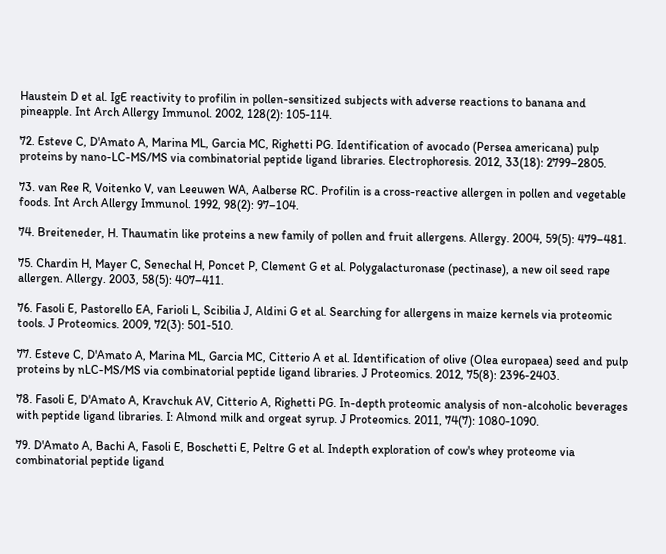Haustein D et al. IgE reactivity to profilin in pollen-sensitized subjects with adverse reactions to banana and pineapple. Int Arch Allergy Immunol. 2002, 128(2): 105-114.

72. Esteve C, D'Amato A, Marina ML, Garcia MC, Righetti PG. Identification of avocado (Persea americana) pulp proteins by nano-LC-MS/MS via combinatorial peptide ligand libraries. Electrophoresis. 2012, 33(18): 2799–2805.

73. van Ree R, Voitenko V, van Leeuwen WA, Aalberse RC. Profilin is a cross-reactive allergen in pollen and vegetable foods. Int Arch Allergy Immunol. 1992, 98(2): 97–104.

74. Breiteneder, H. Thaumatin like proteins a new family of pollen and fruit allergens. Allergy. 2004, 59(5): 479–481.

75. Chardin H, Mayer C, Senechal H, Poncet P, Clement G et al. Polygalacturonase (pectinase), a new oil seed rape allergen. Allergy. 2003, 58(5): 407–411.

76. Fasoli E, Pastorello EA, Farioli L, Scibilia J, Aldini G et al. Searching for allergens in maize kernels via proteomic tools. J Proteomics. 2009, 72(3): 501-510.

77. Esteve C, D'Amato A, Marina ML, Garcia MC, Citterio A et al. Identification of olive (Olea europaea) seed and pulp proteins by nLC-MS/MS via combinatorial peptide ligand libraries. J Proteomics. 2012, 75(8): 2396-2403.

78. Fasoli E, D'Amato A, Kravchuk AV, Citterio A, Righetti PG. In-depth proteomic analysis of non-alcoholic beverages with peptide ligand libraries. I: Almond milk and orgeat syrup. J Proteomics. 2011, 74(7): 1080-1090.

79. D'Amato A, Bachi A, Fasoli E, Boschetti E, Peltre G et al. Indepth exploration of cow's whey proteome via combinatorial peptide ligand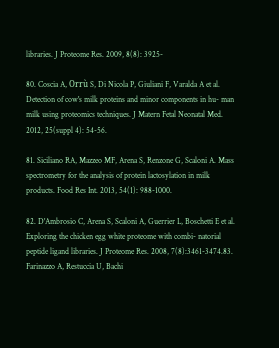libraries. J Proteome Res. 2009, 8(8): 3925-

80. Coscia A, Orrù S, Di Nicola P, Giuliani F, Varalda A et al. Detection of cow's milk proteins and minor components in hu- man milk using proteomics techniques. J Matern Fetal Neonatal Med. 2012, 25(suppl 4): 54-56.

81. Siciliano RA, Mazzeo MF, Arena S, Renzone G, Scaloni A. Mass spectrometry for the analysis of protein lactosylation in milk products. Food Res Int. 2013, 54(1): 988-1000.

82. D'Ambrosio C, Arena S, Scaloni A, Guerrier L, Boschetti E et al. Exploring the chicken egg white proteome with combi- natorial peptide ligand libraries. J Proteome Res. 2008, 7(8):3461-3474.83. Farinazzo A, Restuccia U, Bachi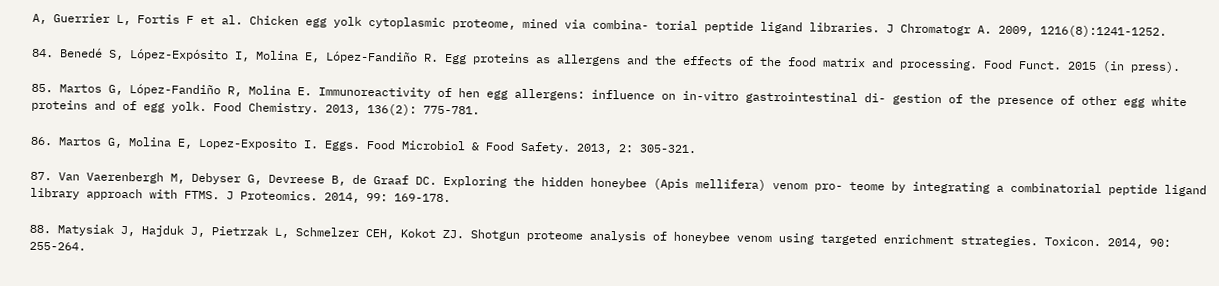A, Guerrier L, Fortis F et al. Chicken egg yolk cytoplasmic proteome, mined via combina- torial peptide ligand libraries. J Chromatogr A. 2009, 1216(8):1241-1252.

84. Benedé S, López-Expósito I, Molina E, López-Fandiño R. Egg proteins as allergens and the effects of the food matrix and processing. Food Funct. 2015 (in press).

85. Martos G, López-Fandiño R, Molina E. Immunoreactivity of hen egg allergens: influence on in-vitro gastrointestinal di- gestion of the presence of other egg white proteins and of egg yolk. Food Chemistry. 2013, 136(2): 775-781.

86. Martos G, Molina E, Lopez-Exposito I. Eggs. Food Microbiol & Food Safety. 2013, 2: 305-321.

87. Van Vaerenbergh M, Debyser G, Devreese B, de Graaf DC. Exploring the hidden honeybee (Apis mellifera) venom pro- teome by integrating a combinatorial peptide ligand library approach with FTMS. J Proteomics. 2014, 99: 169-178.

88. Matysiak J, Hajduk J, Pietrzak L, Schmelzer CEH, Kokot ZJ. Shotgun proteome analysis of honeybee venom using targeted enrichment strategies. Toxicon. 2014, 90: 255-264.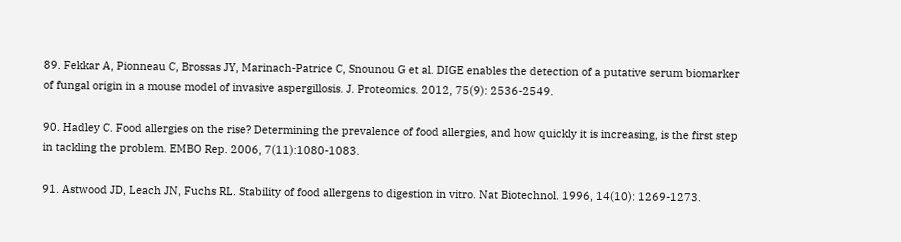89. Fekkar A, Pionneau C, Brossas JY, Marinach-Patrice C, Snounou G et al. DIGE enables the detection of a putative serum biomarker of fungal origin in a mouse model of invasive aspergillosis. J. Proteomics. 2012, 75(9): 2536-2549.

90. Hadley C. Food allergies on the rise? Determining the prevalence of food allergies, and how quickly it is increasing, is the first step in tackling the problem. EMBO Rep. 2006, 7(11):1080-1083.

91. Astwood JD, Leach JN, Fuchs RL. Stability of food allergens to digestion in vitro. Nat Biotechnol. 1996, 14(10): 1269-1273.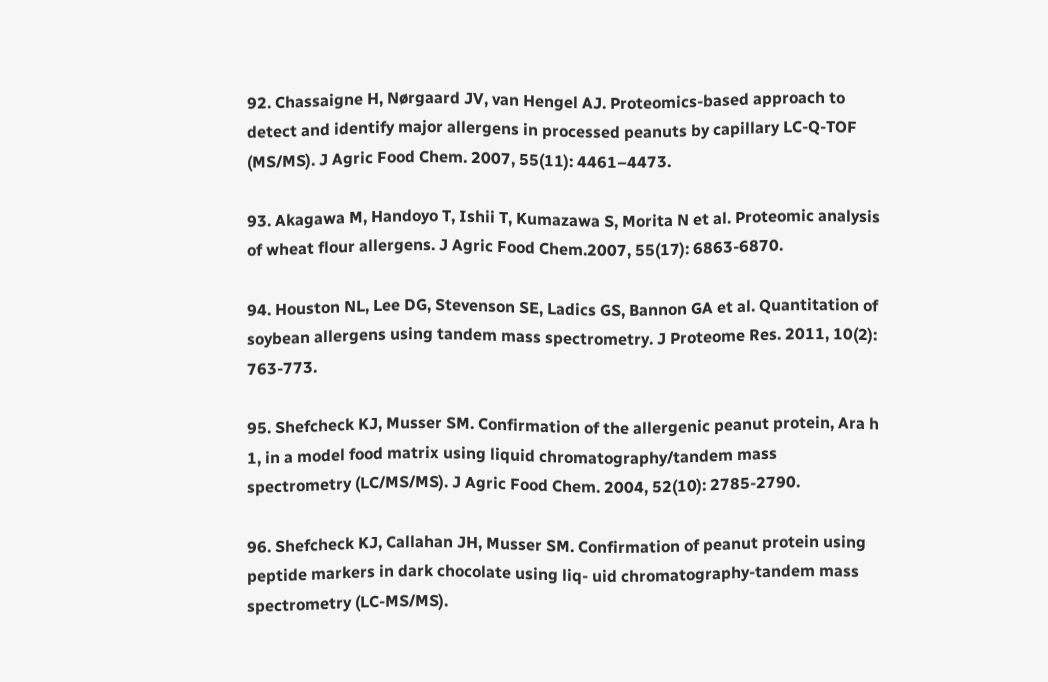92. Chassaigne H, Nørgaard JV, van Hengel AJ. Proteomics-based approach to detect and identify major allergens in processed peanuts by capillary LC-Q-TOF (MS/MS). J Agric Food Chem. 2007, 55(11): 4461–4473.

93. Akagawa M, Handoyo T, Ishii T, Kumazawa S, Morita N et al. Proteomic analysis of wheat flour allergens. J Agric Food Chem.2007, 55(17): 6863-6870.

94. Houston NL, Lee DG, Stevenson SE, Ladics GS, Bannon GA et al. Quantitation of soybean allergens using tandem mass spectrometry. J Proteome Res. 2011, 10(2): 763-773.

95. Shefcheck KJ, Musser SM. Confirmation of the allergenic peanut protein, Ara h 1, in a model food matrix using liquid chromatography/tandem mass spectrometry (LC/MS/MS). J Agric Food Chem. 2004, 52(10): 2785-2790.

96. Shefcheck KJ, Callahan JH, Musser SM. Confirmation of peanut protein using peptide markers in dark chocolate using liq- uid chromatography-tandem mass spectrometry (LC-MS/MS).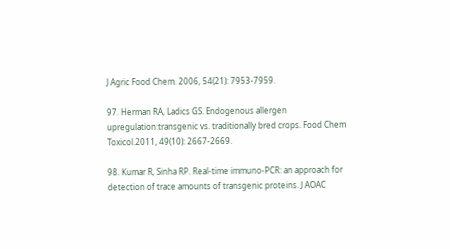J Agric Food Chem. 2006, 54(21): 7953-7959.

97. Herman RA, Ladics GS. Endogenous allergen upregulation:transgenic vs. traditionally bred crops. Food Chem Toxicol.2011, 49(10): 2667-2669.

98. Kumar R, Sinha RP. Real-time immuno-PCR: an approach for detection of trace amounts of transgenic proteins. J AOAC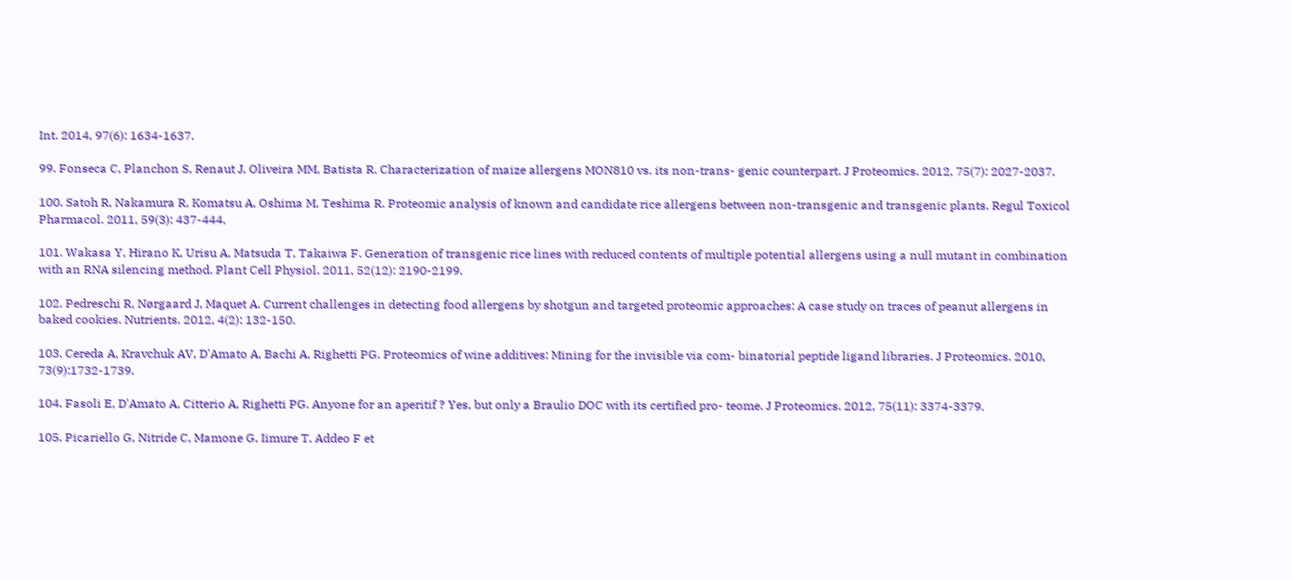Int. 2014, 97(6): 1634-1637.

99. Fonseca C, Planchon S, Renaut J, Oliveira MM, Batista R. Characterization of maize allergens MON810 vs. its non-trans- genic counterpart. J Proteomics. 2012, 75(7): 2027-2037.

100. Satoh R, Nakamura R, Komatsu A, Oshima M, Teshima R. Proteomic analysis of known and candidate rice allergens between non-transgenic and transgenic plants. Regul Toxicol Pharmacol. 2011, 59(3): 437-444.

101. Wakasa Y, Hirano K, Urisu A, Matsuda T, Takaiwa F. Generation of transgenic rice lines with reduced contents of multiple potential allergens using a null mutant in combination with an RNA silencing method. Plant Cell Physiol. 2011, 52(12): 2190-2199.

102. Pedreschi R, Nørgaard J, Maquet A. Current challenges in detecting food allergens by shotgun and targeted proteomic approaches: A case study on traces of peanut allergens in baked cookies. Nutrients. 2012, 4(2): 132-150.

103. Cereda A, Kravchuk AV, D'Amato A, Bachi A, Righetti PG. Proteomics of wine additives: Mining for the invisible via com- binatorial peptide ligand libraries. J Proteomics. 2010, 73(9):1732-1739.

104. Fasoli E, D'Amato A, Citterio A, Righetti PG. Anyone for an aperitif ? Yes, but only a Braulio DOC with its certified pro- teome. J Proteomics. 2012, 75(11): 3374-3379.

105. Picariello G, Nitride C, Mamone G, Iimure T, Addeo F et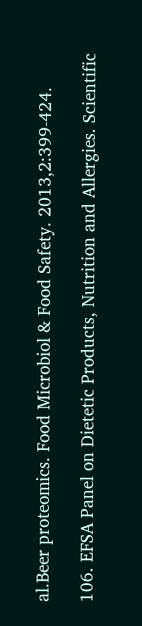al.Beer proteomics. Food Microbiol & Food Safety. 2013,2:399-424.

106. EFSA Panel on Dietetic Products, Nutrition and Allergies. Scientific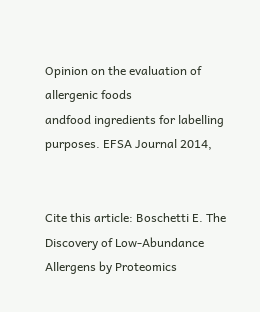Opinion on the evaluation of allergenic foods
andfood ingredients for labelling purposes. EFSA Journal 2014,


Cite this article: Boschetti E. The Discovery of Low-Abundance Allergens by Proteomics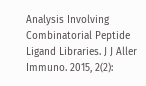Analysis Involving Combinatorial Peptide Ligand Libraries. J J Aller Immuno. 2015, 2(2):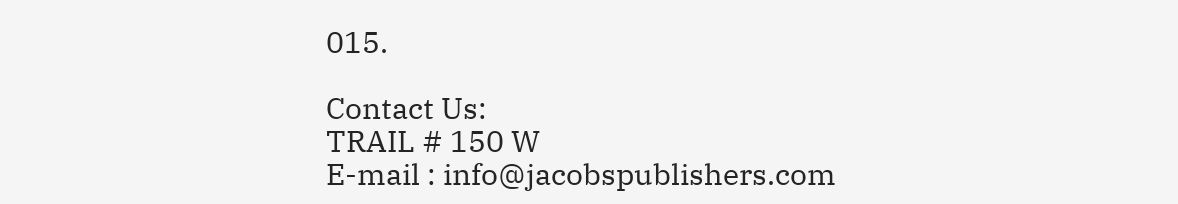015.

Contact Us:
TRAIL # 150 W
E-mail : info@jacobspublishers.com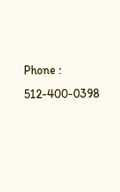Phone : 512-400-0398